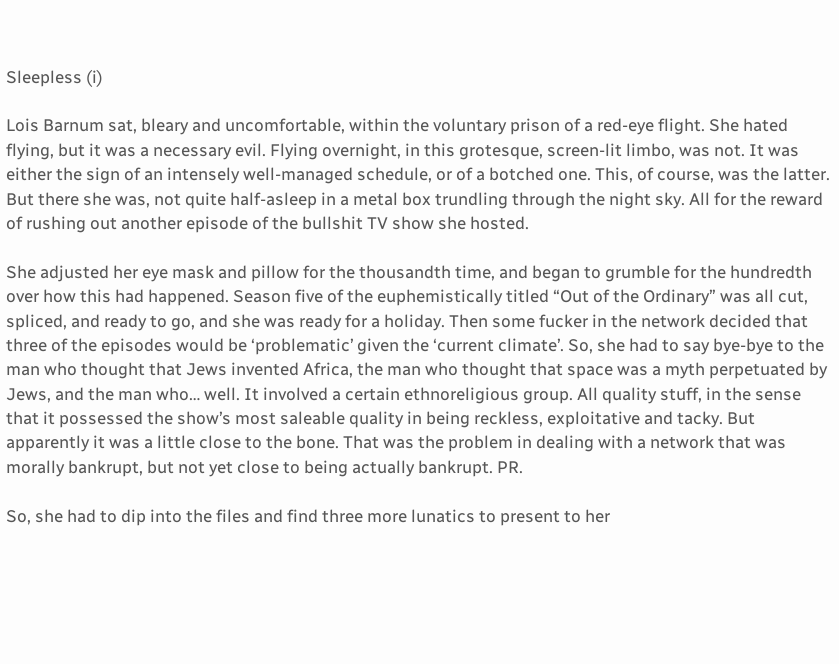Sleepless (i)

Lois Barnum sat, bleary and uncomfortable, within the voluntary prison of a red-eye flight. She hated flying, but it was a necessary evil. Flying overnight, in this grotesque, screen-lit limbo, was not. It was either the sign of an intensely well-managed schedule, or of a botched one. This, of course, was the latter. But there she was, not quite half-asleep in a metal box trundling through the night sky. All for the reward of rushing out another episode of the bullshit TV show she hosted.

She adjusted her eye mask and pillow for the thousandth time, and began to grumble for the hundredth over how this had happened. Season five of the euphemistically titled “Out of the Ordinary” was all cut, spliced, and ready to go, and she was ready for a holiday. Then some fucker in the network decided that three of the episodes would be ‘problematic’ given the ‘current climate’. So, she had to say bye-bye to the man who thought that Jews invented Africa, the man who thought that space was a myth perpetuated by Jews, and the man who… well. It involved a certain ethnoreligious group. All quality stuff, in the sense that it possessed the show’s most saleable quality in being reckless, exploitative and tacky. But apparently it was a little close to the bone. That was the problem in dealing with a network that was morally bankrupt, but not yet close to being actually bankrupt. PR.

So, she had to dip into the files and find three more lunatics to present to her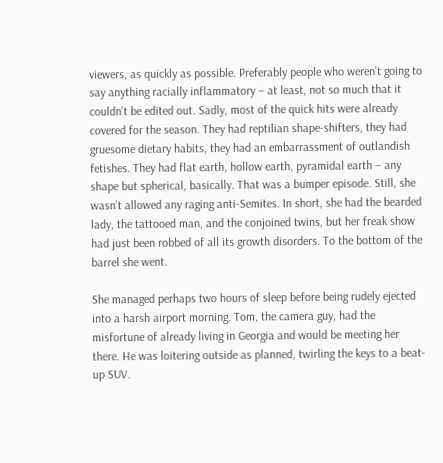viewers, as quickly as possible. Preferably people who weren’t going to say anything racially inflammatory – at least, not so much that it couldn’t be edited out. Sadly, most of the quick hits were already covered for the season. They had reptilian shape-shifters, they had gruesome dietary habits, they had an embarrassment of outlandish fetishes. They had flat earth, hollow earth, pyramidal earth – any shape but spherical, basically. That was a bumper episode. Still, she wasn’t allowed any raging anti-Semites. In short, she had the bearded lady, the tattooed man, and the conjoined twins, but her freak show had just been robbed of all its growth disorders. To the bottom of the barrel she went.

She managed perhaps two hours of sleep before being rudely ejected into a harsh airport morning. Tom, the camera guy, had the misfortune of already living in Georgia and would be meeting her there. He was loitering outside as planned, twirling the keys to a beat-up SUV.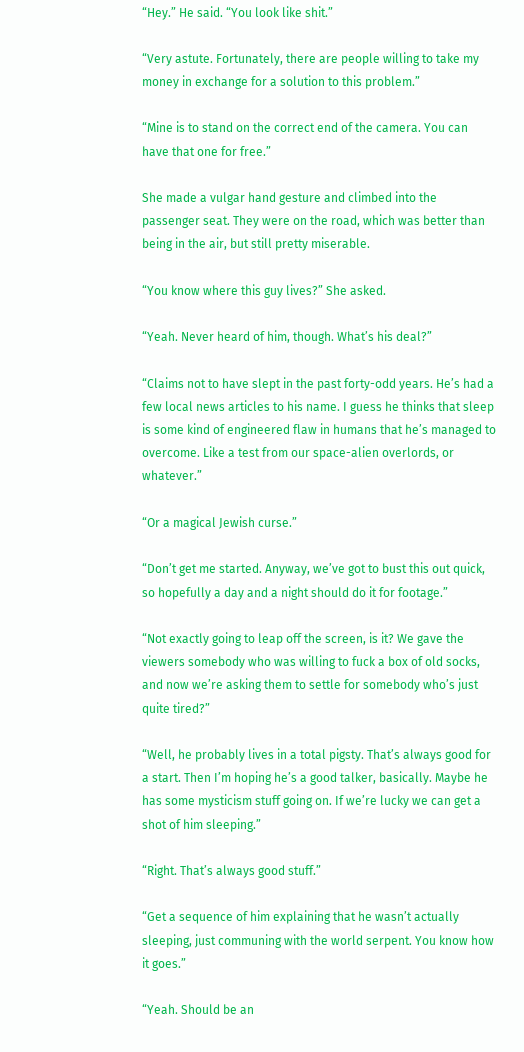“Hey.” He said. “You look like shit.”

“Very astute. Fortunately, there are people willing to take my money in exchange for a solution to this problem.”

“Mine is to stand on the correct end of the camera. You can have that one for free.”

She made a vulgar hand gesture and climbed into the passenger seat. They were on the road, which was better than being in the air, but still pretty miserable.

“You know where this guy lives?” She asked.

“Yeah. Never heard of him, though. What’s his deal?”

“Claims not to have slept in the past forty-odd years. He’s had a few local news articles to his name. I guess he thinks that sleep is some kind of engineered flaw in humans that he’s managed to overcome. Like a test from our space-alien overlords, or whatever.”

“Or a magical Jewish curse.”

“Don’t get me started. Anyway, we’ve got to bust this out quick, so hopefully a day and a night should do it for footage.”

“Not exactly going to leap off the screen, is it? We gave the viewers somebody who was willing to fuck a box of old socks, and now we’re asking them to settle for somebody who’s just quite tired?”

“Well, he probably lives in a total pigsty. That’s always good for a start. Then I’m hoping he’s a good talker, basically. Maybe he has some mysticism stuff going on. If we’re lucky we can get a shot of him sleeping.”

“Right. That’s always good stuff.”

“Get a sequence of him explaining that he wasn’t actually sleeping, just communing with the world serpent. You know how it goes.”

“Yeah. Should be an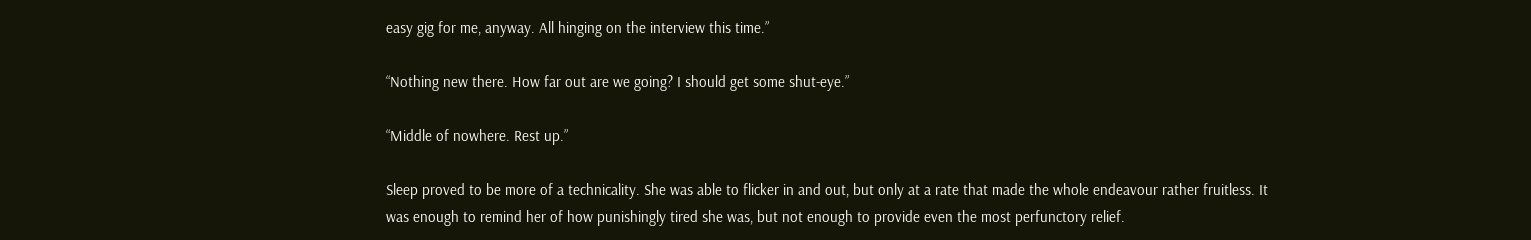easy gig for me, anyway. All hinging on the interview this time.”

“Nothing new there. How far out are we going? I should get some shut-eye.”

“Middle of nowhere. Rest up.”

Sleep proved to be more of a technicality. She was able to flicker in and out, but only at a rate that made the whole endeavour rather fruitless. It was enough to remind her of how punishingly tired she was, but not enough to provide even the most perfunctory relief.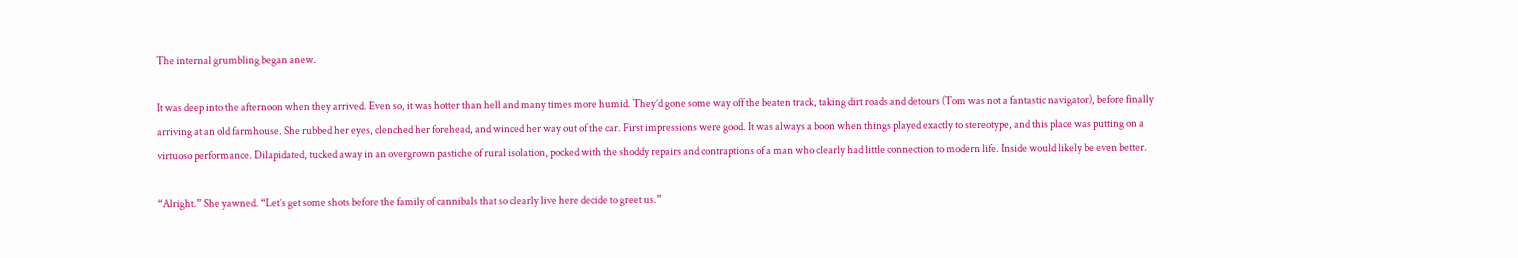The internal grumbling began anew.

It was deep into the afternoon when they arrived. Even so, it was hotter than hell and many times more humid. They’d gone some way off the beaten track, taking dirt roads and detours (Tom was not a fantastic navigator), before finally arriving at an old farmhouse. She rubbed her eyes, clenched her forehead, and winced her way out of the car. First impressions were good. It was always a boon when things played exactly to stereotype, and this place was putting on a virtuoso performance. Dilapidated, tucked away in an overgrown pastiche of rural isolation, pocked with the shoddy repairs and contraptions of a man who clearly had little connection to modern life. Inside would likely be even better.

“Alright.” She yawned. “Let’s get some shots before the family of cannibals that so clearly live here decide to greet us.”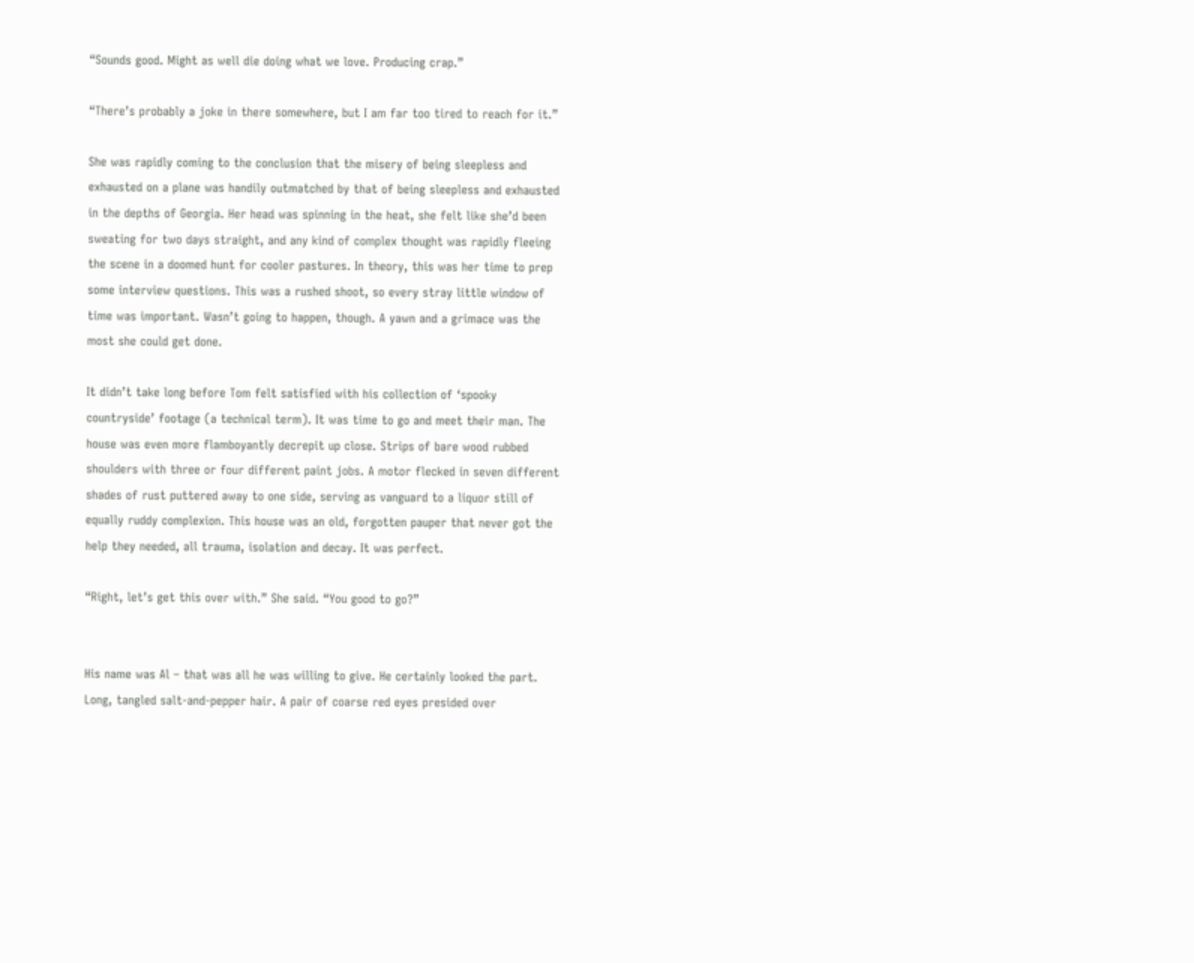“Sounds good. Might as well die doing what we love. Producing crap.”

“There’s probably a joke in there somewhere, but I am far too tired to reach for it.”

She was rapidly coming to the conclusion that the misery of being sleepless and exhausted on a plane was handily outmatched by that of being sleepless and exhausted in the depths of Georgia. Her head was spinning in the heat, she felt like she’d been sweating for two days straight, and any kind of complex thought was rapidly fleeing the scene in a doomed hunt for cooler pastures. In theory, this was her time to prep some interview questions. This was a rushed shoot, so every stray little window of time was important. Wasn’t going to happen, though. A yawn and a grimace was the most she could get done.

It didn’t take long before Tom felt satisfied with his collection of ‘spooky countryside’ footage (a technical term). It was time to go and meet their man. The house was even more flamboyantly decrepit up close. Strips of bare wood rubbed shoulders with three or four different paint jobs. A motor flecked in seven different shades of rust puttered away to one side, serving as vanguard to a liquor still of equally ruddy complexion. This house was an old, forgotten pauper that never got the help they needed, all trauma, isolation and decay. It was perfect.

“Right, let’s get this over with.” She said. “You good to go?”


His name was Al – that was all he was willing to give. He certainly looked the part. Long, tangled salt-and-pepper hair. A pair of coarse red eyes presided over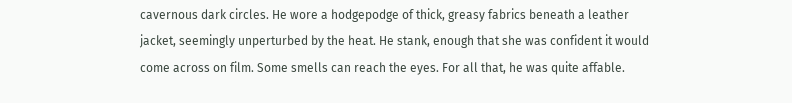cavernous dark circles. He wore a hodgepodge of thick, greasy fabrics beneath a leather jacket, seemingly unperturbed by the heat. He stank, enough that she was confident it would come across on film. Some smells can reach the eyes. For all that, he was quite affable.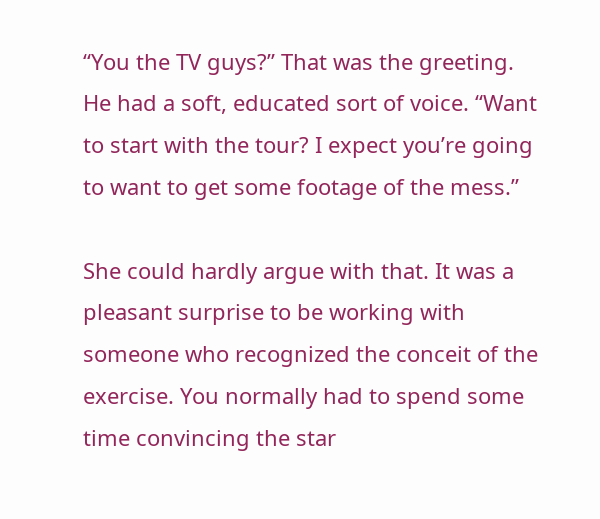“You the TV guys?” That was the greeting. He had a soft, educated sort of voice. “Want to start with the tour? I expect you’re going to want to get some footage of the mess.”

She could hardly argue with that. It was a pleasant surprise to be working with someone who recognized the conceit of the exercise. You normally had to spend some time convincing the star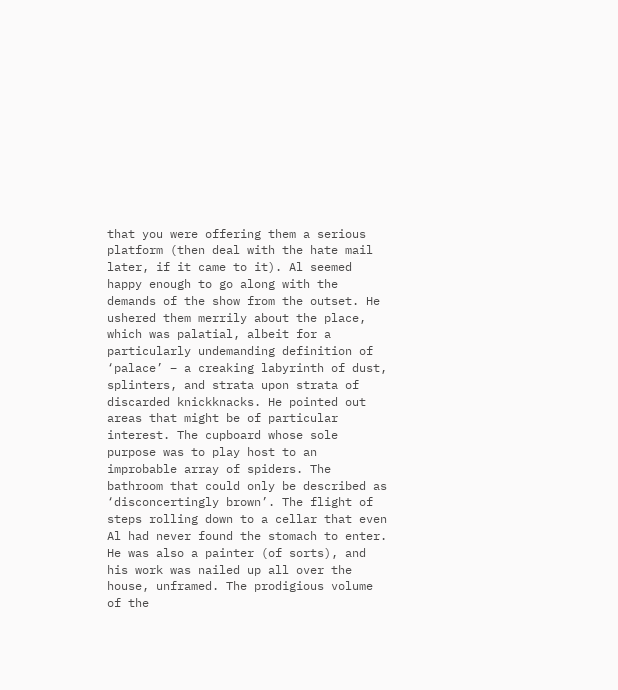that you were offering them a serious platform (then deal with the hate mail later, if it came to it). Al seemed happy enough to go along with the demands of the show from the outset. He ushered them merrily about the place, which was palatial, albeit for a particularly undemanding definition of ‘palace’ – a creaking labyrinth of dust, splinters, and strata upon strata of discarded knickknacks. He pointed out areas that might be of particular interest. The cupboard whose sole purpose was to play host to an improbable array of spiders. The bathroom that could only be described as ‘disconcertingly brown’. The flight of steps rolling down to a cellar that even Al had never found the stomach to enter. He was also a painter (of sorts), and his work was nailed up all over the house, unframed. The prodigious volume of the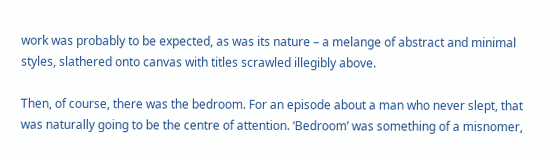work was probably to be expected, as was its nature – a melange of abstract and minimal styles, slathered onto canvas with titles scrawled illegibly above.

Then, of course, there was the bedroom. For an episode about a man who never slept, that was naturally going to be the centre of attention. ‘Bedroom’ was something of a misnomer,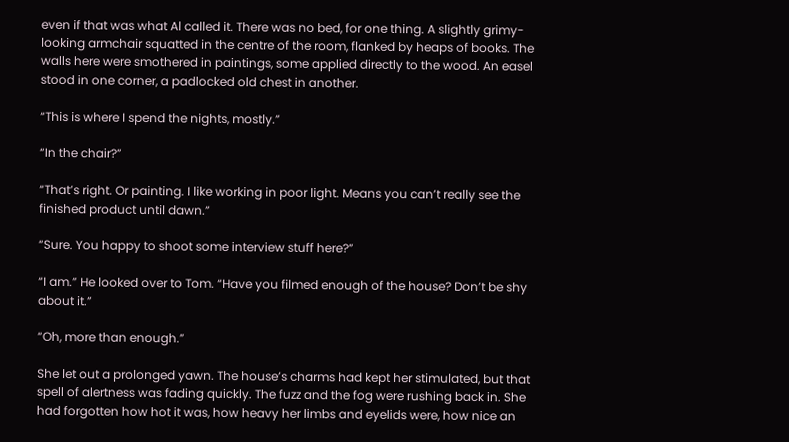even if that was what Al called it. There was no bed, for one thing. A slightly grimy-looking armchair squatted in the centre of the room, flanked by heaps of books. The walls here were smothered in paintings, some applied directly to the wood. An easel stood in one corner, a padlocked old chest in another.

“This is where I spend the nights, mostly.”

“In the chair?”

“That’s right. Or painting. I like working in poor light. Means you can’t really see the finished product until dawn.”

“Sure. You happy to shoot some interview stuff here?”

“I am.” He looked over to Tom. “Have you filmed enough of the house? Don’t be shy about it.”

“Oh, more than enough.”

She let out a prolonged yawn. The house’s charms had kept her stimulated, but that spell of alertness was fading quickly. The fuzz and the fog were rushing back in. She had forgotten how hot it was, how heavy her limbs and eyelids were, how nice an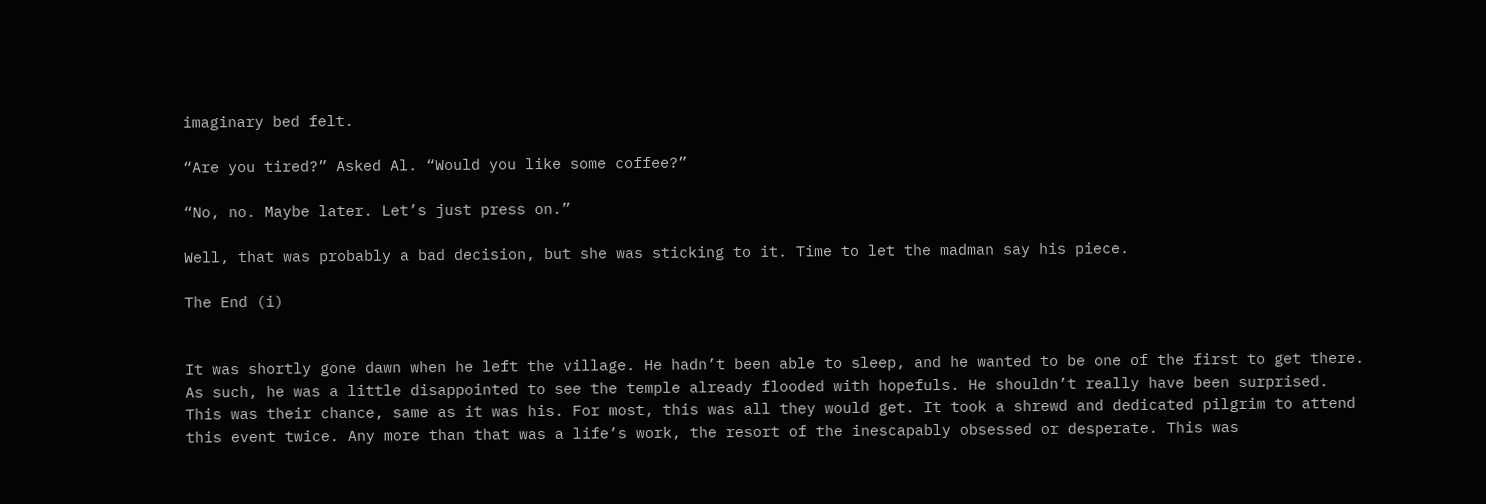imaginary bed felt.

“Are you tired?” Asked Al. “Would you like some coffee?”

“No, no. Maybe later. Let’s just press on.”

Well, that was probably a bad decision, but she was sticking to it. Time to let the madman say his piece.

The End (i)


It was shortly gone dawn when he left the village. He hadn’t been able to sleep, and he wanted to be one of the first to get there. As such, he was a little disappointed to see the temple already flooded with hopefuls. He shouldn’t really have been surprised. This was their chance, same as it was his. For most, this was all they would get. It took a shrewd and dedicated pilgrim to attend this event twice. Any more than that was a life’s work, the resort of the inescapably obsessed or desperate. This was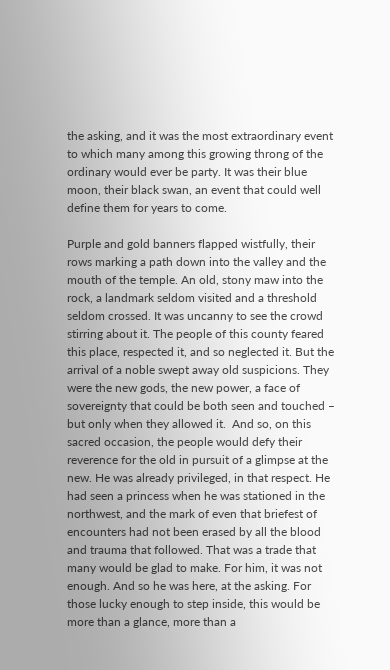the asking, and it was the most extraordinary event to which many among this growing throng of the ordinary would ever be party. It was their blue moon, their black swan, an event that could well define them for years to come.

Purple and gold banners flapped wistfully, their rows marking a path down into the valley and the mouth of the temple. An old, stony maw into the rock, a landmark seldom visited and a threshold seldom crossed. It was uncanny to see the crowd stirring about it. The people of this county feared this place, respected it, and so neglected it. But the arrival of a noble swept away old suspicions. They were the new gods, the new power, a face of sovereignty that could be both seen and touched – but only when they allowed it.  And so, on this sacred occasion, the people would defy their reverence for the old in pursuit of a glimpse at the new. He was already privileged, in that respect. He had seen a princess when he was stationed in the northwest, and the mark of even that briefest of encounters had not been erased by all the blood and trauma that followed. That was a trade that many would be glad to make. For him, it was not enough. And so he was here, at the asking. For those lucky enough to step inside, this would be more than a glance, more than a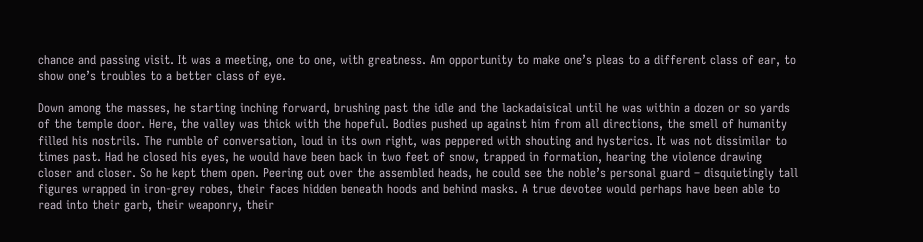chance and passing visit. It was a meeting, one to one, with greatness. Am opportunity to make one’s pleas to a different class of ear, to show one’s troubles to a better class of eye.

Down among the masses, he starting inching forward, brushing past the idle and the lackadaisical until he was within a dozen or so yards of the temple door. Here, the valley was thick with the hopeful. Bodies pushed up against him from all directions, the smell of humanity filled his nostrils. The rumble of conversation, loud in its own right, was peppered with shouting and hysterics. It was not dissimilar to times past. Had he closed his eyes, he would have been back in two feet of snow, trapped in formation, hearing the violence drawing closer and closer. So he kept them open. Peering out over the assembled heads, he could see the noble’s personal guard – disquietingly tall figures wrapped in iron-grey robes, their faces hidden beneath hoods and behind masks. A true devotee would perhaps have been able to read into their garb, their weaponry, their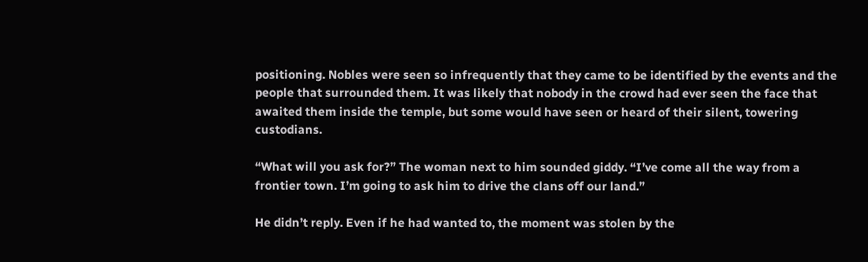positioning. Nobles were seen so infrequently that they came to be identified by the events and the people that surrounded them. It was likely that nobody in the crowd had ever seen the face that awaited them inside the temple, but some would have seen or heard of their silent, towering custodians.

“What will you ask for?” The woman next to him sounded giddy. “I’ve come all the way from a frontier town. I’m going to ask him to drive the clans off our land.”

He didn’t reply. Even if he had wanted to, the moment was stolen by the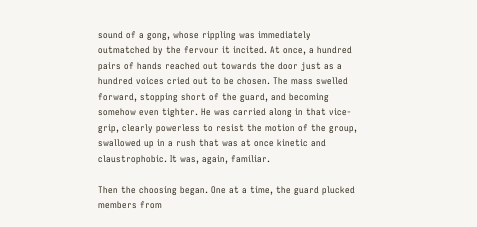sound of a gong, whose rippling was immediately outmatched by the fervour it incited. At once, a hundred pairs of hands reached out towards the door just as a hundred voices cried out to be chosen. The mass swelled forward, stopping short of the guard, and becoming somehow even tighter. He was carried along in that vice-grip, clearly powerless to resist the motion of the group, swallowed up in a rush that was at once kinetic and claustrophobic. It was, again, familiar.

Then the choosing began. One at a time, the guard plucked members from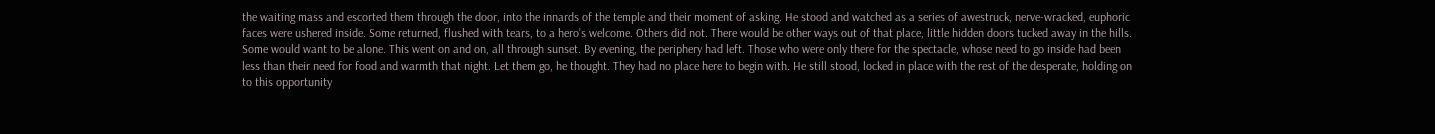the waiting mass and escorted them through the door, into the innards of the temple and their moment of asking. He stood and watched as a series of awestruck, nerve-wracked, euphoric faces were ushered inside. Some returned, flushed with tears, to a hero’s welcome. Others did not. There would be other ways out of that place, little hidden doors tucked away in the hills. Some would want to be alone. This went on and on, all through sunset. By evening, the periphery had left. Those who were only there for the spectacle, whose need to go inside had been less than their need for food and warmth that night. Let them go, he thought. They had no place here to begin with. He still stood, locked in place with the rest of the desperate, holding on to this opportunity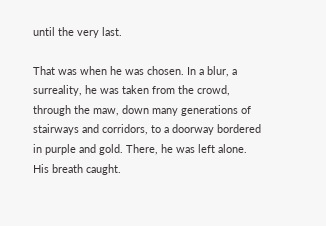until the very last.

That was when he was chosen. In a blur, a surreality, he was taken from the crowd, through the maw, down many generations of stairways and corridors, to a doorway bordered in purple and gold. There, he was left alone. His breath caught.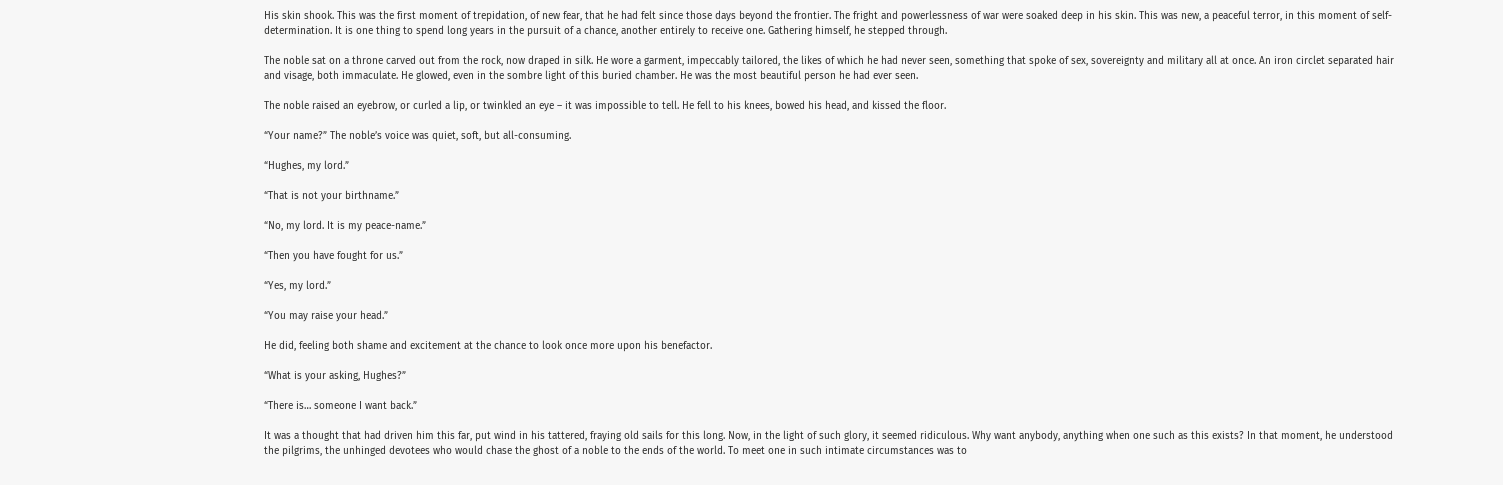His skin shook. This was the first moment of trepidation, of new fear, that he had felt since those days beyond the frontier. The fright and powerlessness of war were soaked deep in his skin. This was new, a peaceful terror, in this moment of self-determination. It is one thing to spend long years in the pursuit of a chance, another entirely to receive one. Gathering himself, he stepped through.

The noble sat on a throne carved out from the rock, now draped in silk. He wore a garment, impeccably tailored, the likes of which he had never seen, something that spoke of sex, sovereignty and military all at once. An iron circlet separated hair and visage, both immaculate. He glowed, even in the sombre light of this buried chamber. He was the most beautiful person he had ever seen.

The noble raised an eyebrow, or curled a lip, or twinkled an eye – it was impossible to tell. He fell to his knees, bowed his head, and kissed the floor.

“Your name?” The noble’s voice was quiet, soft, but all-consuming.

“Hughes, my lord.”

“That is not your birthname.”

“No, my lord. It is my peace-name.”

“Then you have fought for us.”

“Yes, my lord.”

“You may raise your head.”

He did, feeling both shame and excitement at the chance to look once more upon his benefactor.

“What is your asking, Hughes?”

“There is… someone I want back.”

It was a thought that had driven him this far, put wind in his tattered, fraying old sails for this long. Now, in the light of such glory, it seemed ridiculous. Why want anybody, anything when one such as this exists? In that moment, he understood the pilgrims, the unhinged devotees who would chase the ghost of a noble to the ends of the world. To meet one in such intimate circumstances was to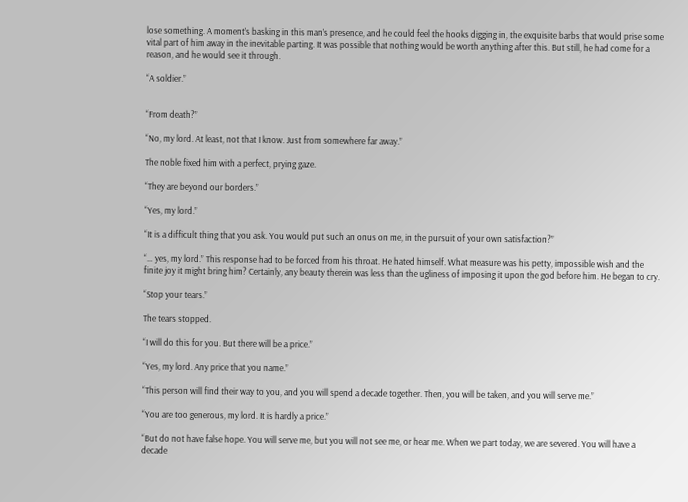lose something. A moment’s basking in this man’s presence, and he could feel the hooks digging in, the exquisite barbs that would prise some vital part of him away in the inevitable parting. It was possible that nothing would be worth anything after this. But still, he had come for a reason, and he would see it through.

“A soldier.”


“From death?”

“No, my lord. At least, not that I know. Just from somewhere far away.”

The noble fixed him with a perfect, prying gaze.

“They are beyond our borders.”

“Yes, my lord.”

“It is a difficult thing that you ask. You would put such an onus on me, in the pursuit of your own satisfaction?”

“… yes, my lord.” This response had to be forced from his throat. He hated himself. What measure was his petty, impossible wish and the finite joy it might bring him? Certainly, any beauty therein was less than the ugliness of imposing it upon the god before him. He began to cry.

“Stop your tears.”

The tears stopped.

“I will do this for you. But there will be a price.”

“Yes, my lord. Any price that you name.”

“This person will find their way to you, and you will spend a decade together. Then, you will be taken, and you will serve me.”

“You are too generous, my lord. It is hardly a price.”

“But do not have false hope. You will serve me, but you will not see me, or hear me. When we part today, we are severed. You will have a decade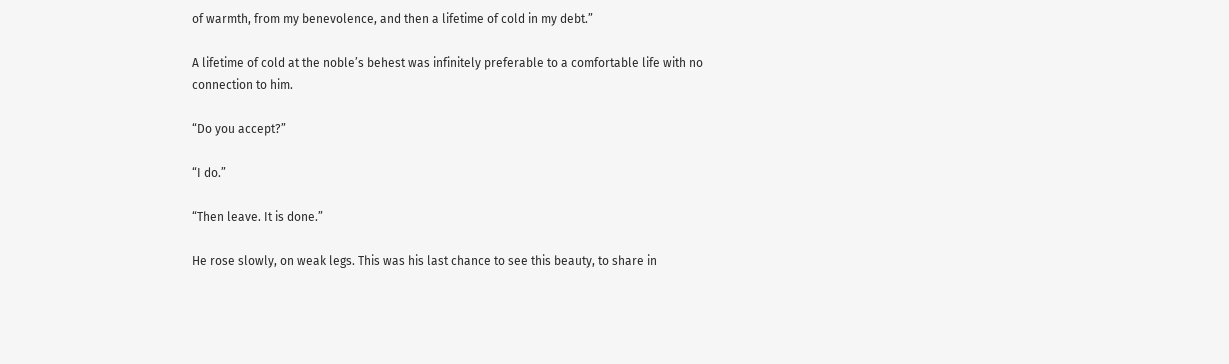of warmth, from my benevolence, and then a lifetime of cold in my debt.”

A lifetime of cold at the noble’s behest was infinitely preferable to a comfortable life with no connection to him.

“Do you accept?”

“I do.”

“Then leave. It is done.”

He rose slowly, on weak legs. This was his last chance to see this beauty, to share in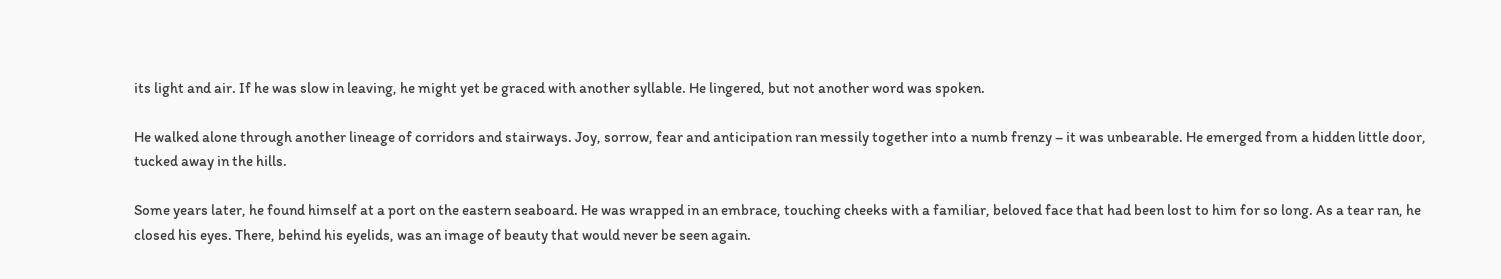its light and air. If he was slow in leaving, he might yet be graced with another syllable. He lingered, but not another word was spoken.

He walked alone through another lineage of corridors and stairways. Joy, sorrow, fear and anticipation ran messily together into a numb frenzy – it was unbearable. He emerged from a hidden little door, tucked away in the hills.

Some years later, he found himself at a port on the eastern seaboard. He was wrapped in an embrace, touching cheeks with a familiar, beloved face that had been lost to him for so long. As a tear ran, he closed his eyes. There, behind his eyelids, was an image of beauty that would never be seen again.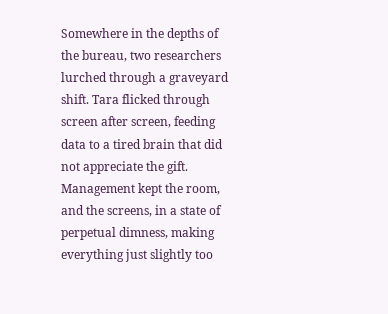Somewhere in the depths of the bureau, two researchers lurched through a graveyard shift. Tara flicked through screen after screen, feeding data to a tired brain that did not appreciate the gift. Management kept the room, and the screens, in a state of perpetual dimness, making everything just slightly too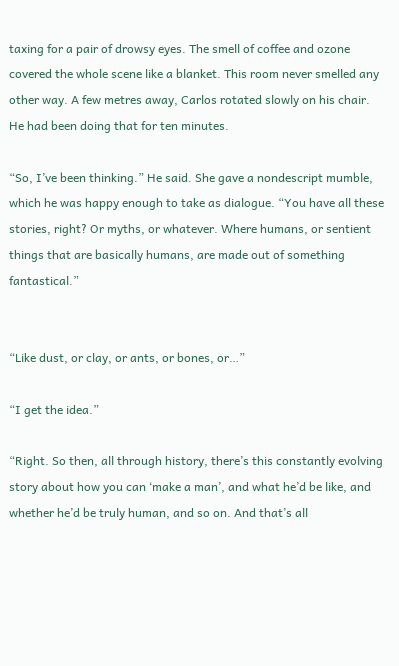taxing for a pair of drowsy eyes. The smell of coffee and ozone covered the whole scene like a blanket. This room never smelled any other way. A few metres away, Carlos rotated slowly on his chair. He had been doing that for ten minutes.

“So, I’ve been thinking.” He said. She gave a nondescript mumble, which he was happy enough to take as dialogue. “You have all these stories, right? Or myths, or whatever. Where humans, or sentient things that are basically humans, are made out of something fantastical.”


“Like dust, or clay, or ants, or bones, or…”

“I get the idea.”

“Right. So then, all through history, there’s this constantly evolving story about how you can ‘make a man’, and what he’d be like, and whether he’d be truly human, and so on. And that’s all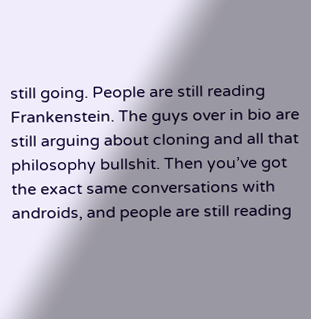still going. People are still reading Frankenstein. The guys over in bio are still arguing about cloning and all that philosophy bullshit. Then you’ve got the exact same conversations with androids, and people are still reading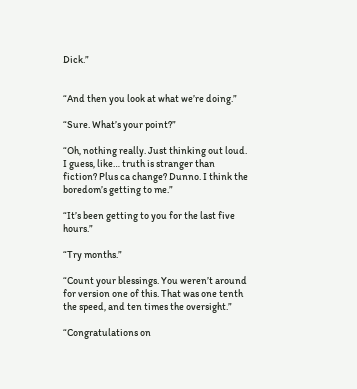Dick.”


“And then you look at what we’re doing.”

“Sure. What’s your point?”

“Oh, nothing really. Just thinking out loud. I guess, like… truth is stranger than fiction? Plus ca change? Dunno. I think the boredom’s getting to me.”

“It’s been getting to you for the last five hours.”

“Try months.”

“Count your blessings. You weren’t around for version one of this. That was one tenth the speed, and ten times the oversight.”

“Congratulations on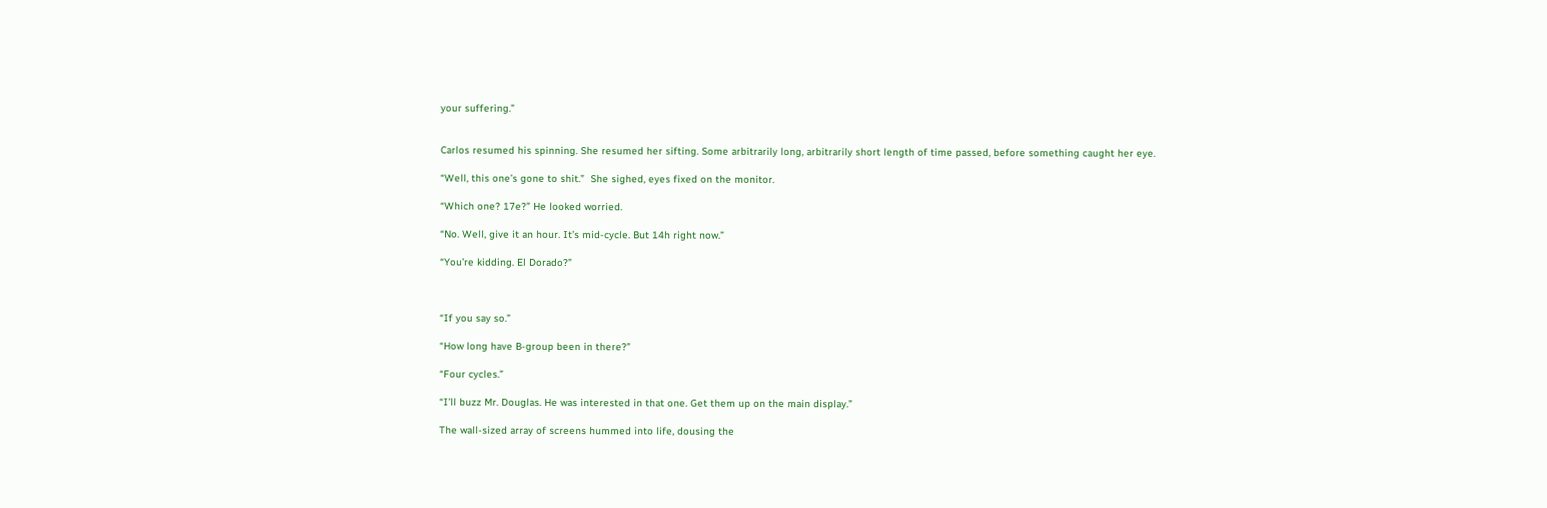your suffering.”


Carlos resumed his spinning. She resumed her sifting. Some arbitrarily long, arbitrarily short length of time passed, before something caught her eye.

“Well, this one’s gone to shit.”  She sighed, eyes fixed on the monitor.

“Which one? 17e?” He looked worried.

“No. Well, give it an hour. It’s mid-cycle. But 14h right now.”

“You’re kidding. El Dorado?”



“If you say so.”

“How long have B-group been in there?”

“Four cycles.”

“I’ll buzz Mr. Douglas. He was interested in that one. Get them up on the main display.”

The wall-sized array of screens hummed into life, dousing the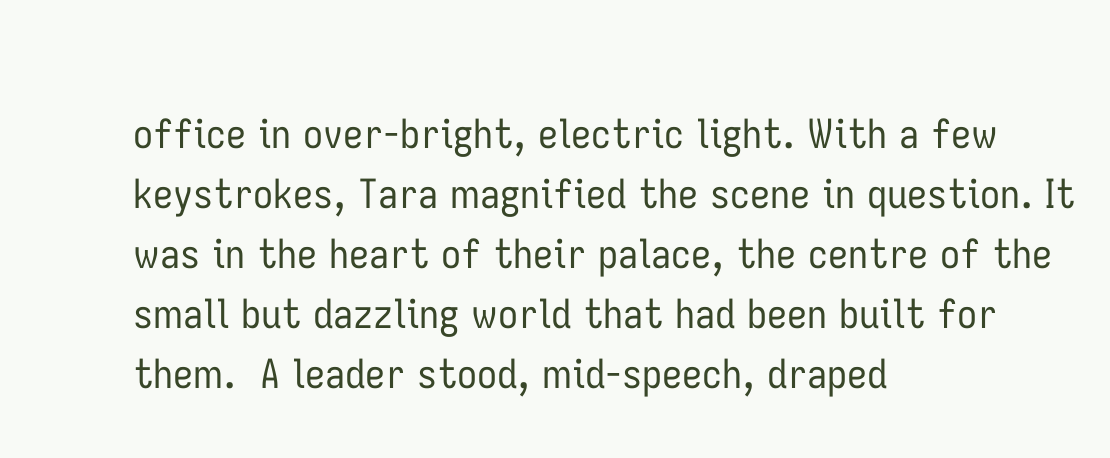office in over-bright, electric light. With a few keystrokes, Tara magnified the scene in question. It was in the heart of their palace, the centre of the small but dazzling world that had been built for them.  A leader stood, mid-speech, draped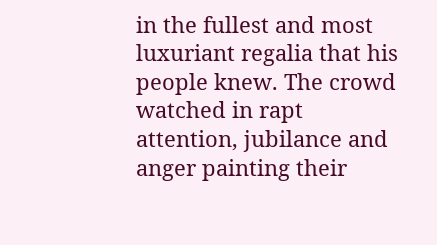in the fullest and most luxuriant regalia that his people knew. The crowd watched in rapt attention, jubilance and anger painting their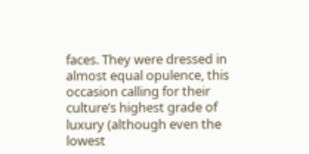faces. They were dressed in almost equal opulence, this occasion calling for their culture’s highest grade of luxury (although even the lowest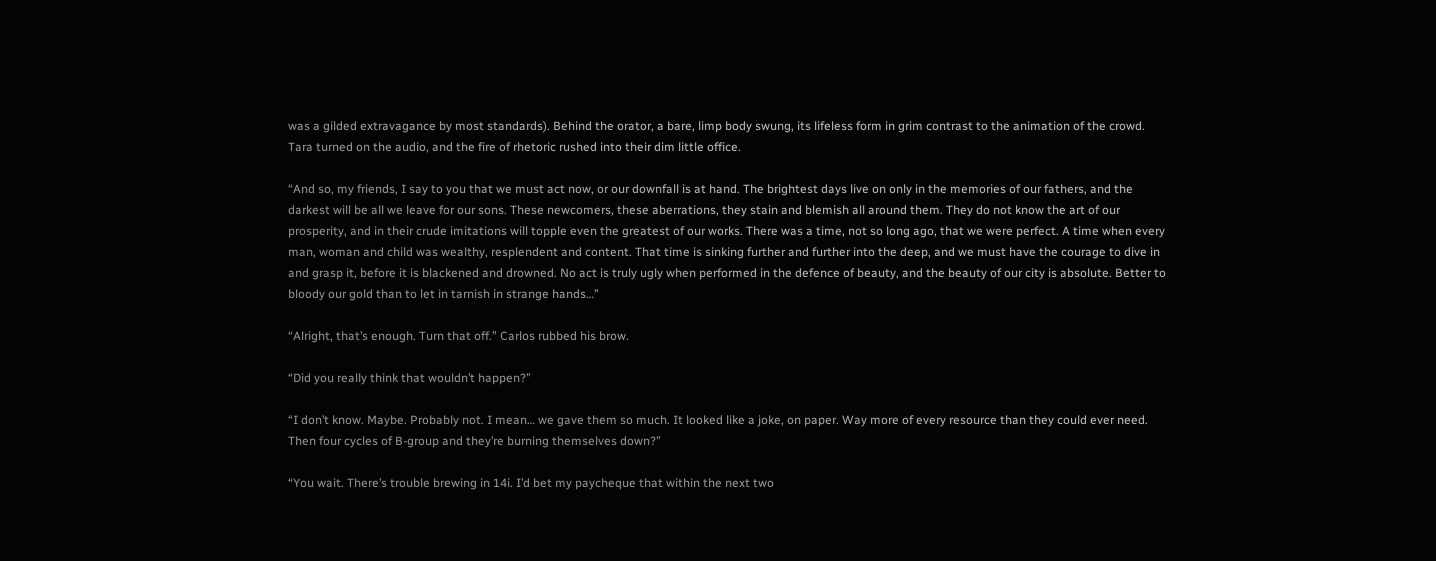was a gilded extravagance by most standards). Behind the orator, a bare, limp body swung, its lifeless form in grim contrast to the animation of the crowd. Tara turned on the audio, and the fire of rhetoric rushed into their dim little office.

“And so, my friends, I say to you that we must act now, or our downfall is at hand. The brightest days live on only in the memories of our fathers, and the darkest will be all we leave for our sons. These newcomers, these aberrations, they stain and blemish all around them. They do not know the art of our prosperity, and in their crude imitations will topple even the greatest of our works. There was a time, not so long ago, that we were perfect. A time when every man, woman and child was wealthy, resplendent and content. That time is sinking further and further into the deep, and we must have the courage to dive in and grasp it, before it is blackened and drowned. No act is truly ugly when performed in the defence of beauty, and the beauty of our city is absolute. Better to bloody our gold than to let in tarnish in strange hands…”

“Alright, that’s enough. Turn that off.” Carlos rubbed his brow.

“Did you really think that wouldn’t happen?”

“I don’t know. Maybe. Probably not. I mean… we gave them so much. It looked like a joke, on paper. Way more of every resource than they could ever need. Then four cycles of B-group and they’re burning themselves down?”

“You wait. There’s trouble brewing in 14i. I’d bet my paycheque that within the next two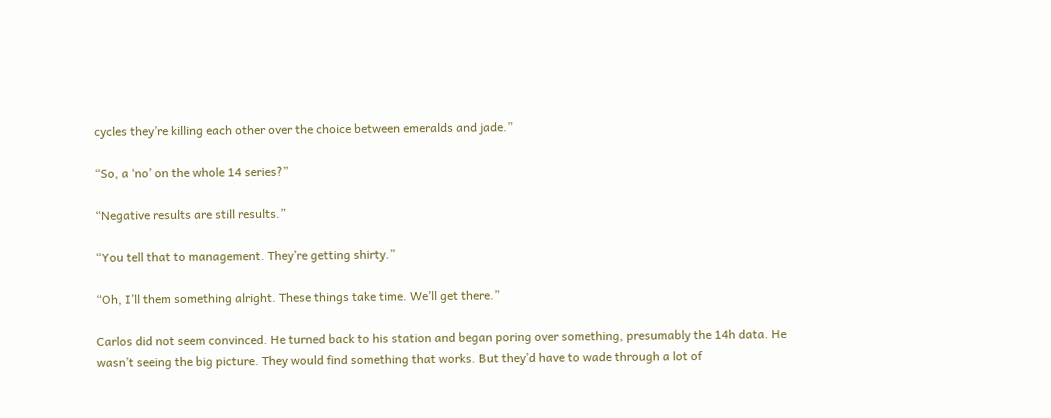cycles they’re killing each other over the choice between emeralds and jade.”

“So, a ‘no’ on the whole 14 series?”

“Negative results are still results.”

“You tell that to management. They’re getting shirty.”

“Oh, I’ll them something alright. These things take time. We’ll get there.”

Carlos did not seem convinced. He turned back to his station and began poring over something, presumably the 14h data. He wasn’t seeing the big picture. They would find something that works. But they’d have to wade through a lot of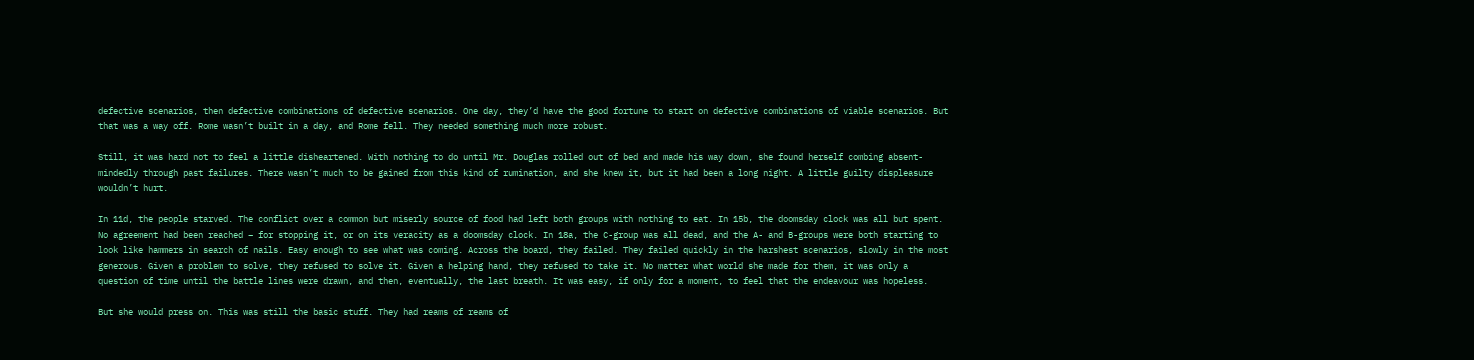defective scenarios, then defective combinations of defective scenarios. One day, they’d have the good fortune to start on defective combinations of viable scenarios. But that was a way off. Rome wasn’t built in a day, and Rome fell. They needed something much more robust.

Still, it was hard not to feel a little disheartened. With nothing to do until Mr. Douglas rolled out of bed and made his way down, she found herself combing absent-mindedly through past failures. There wasn’t much to be gained from this kind of rumination, and she knew it, but it had been a long night. A little guilty displeasure wouldn’t hurt.

In 11d, the people starved. The conflict over a common but miserly source of food had left both groups with nothing to eat. In 15b, the doomsday clock was all but spent. No agreement had been reached – for stopping it, or on its veracity as a doomsday clock. In 18a, the C-group was all dead, and the A- and B-groups were both starting to look like hammers in search of nails. Easy enough to see what was coming. Across the board, they failed. They failed quickly in the harshest scenarios, slowly in the most generous. Given a problem to solve, they refused to solve it. Given a helping hand, they refused to take it. No matter what world she made for them, it was only a question of time until the battle lines were drawn, and then, eventually, the last breath. It was easy, if only for a moment, to feel that the endeavour was hopeless.

But she would press on. This was still the basic stuff. They had reams of reams of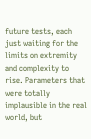future tests, each just waiting for the limits on extremity and complexity to rise. Parameters that were totally implausible in the real world, but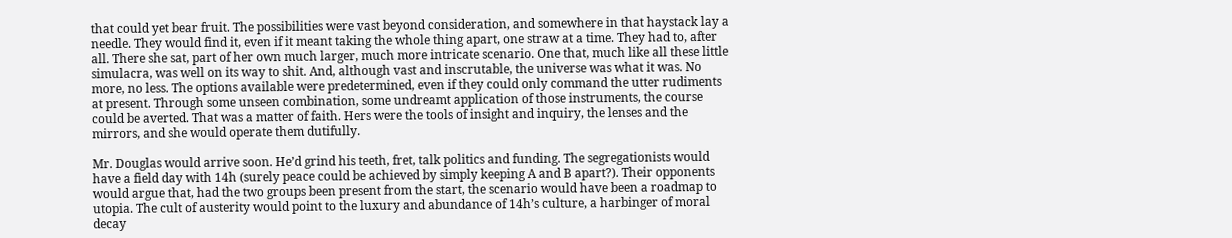that could yet bear fruit. The possibilities were vast beyond consideration, and somewhere in that haystack lay a needle. They would find it, even if it meant taking the whole thing apart, one straw at a time. They had to, after all. There she sat, part of her own much larger, much more intricate scenario. One that, much like all these little simulacra, was well on its way to shit. And, although vast and inscrutable, the universe was what it was. No more, no less. The options available were predetermined, even if they could only command the utter rudiments at present. Through some unseen combination, some undreamt application of those instruments, the course could be averted. That was a matter of faith. Hers were the tools of insight and inquiry, the lenses and the mirrors, and she would operate them dutifully.

Mr. Douglas would arrive soon. He’d grind his teeth, fret, talk politics and funding. The segregationists would have a field day with 14h (surely peace could be achieved by simply keeping A and B apart?). Their opponents would argue that, had the two groups been present from the start, the scenario would have been a roadmap to utopia. The cult of austerity would point to the luxury and abundance of 14h’s culture, a harbinger of moral decay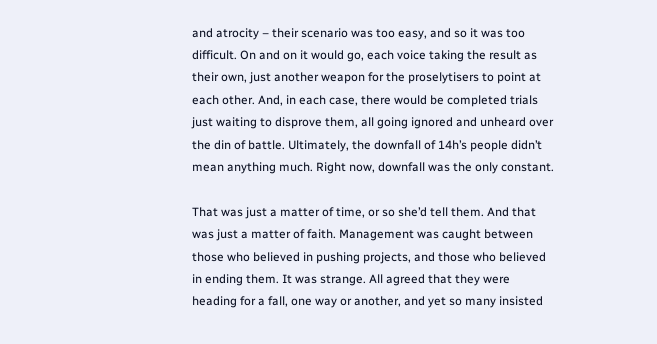and atrocity – their scenario was too easy, and so it was too difficult. On and on it would go, each voice taking the result as their own, just another weapon for the proselytisers to point at each other. And, in each case, there would be completed trials just waiting to disprove them, all going ignored and unheard over the din of battle. Ultimately, the downfall of 14h’s people didn’t mean anything much. Right now, downfall was the only constant.

That was just a matter of time, or so she’d tell them. And that was just a matter of faith. Management was caught between those who believed in pushing projects, and those who believed in ending them. It was strange. All agreed that they were heading for a fall, one way or another, and yet so many insisted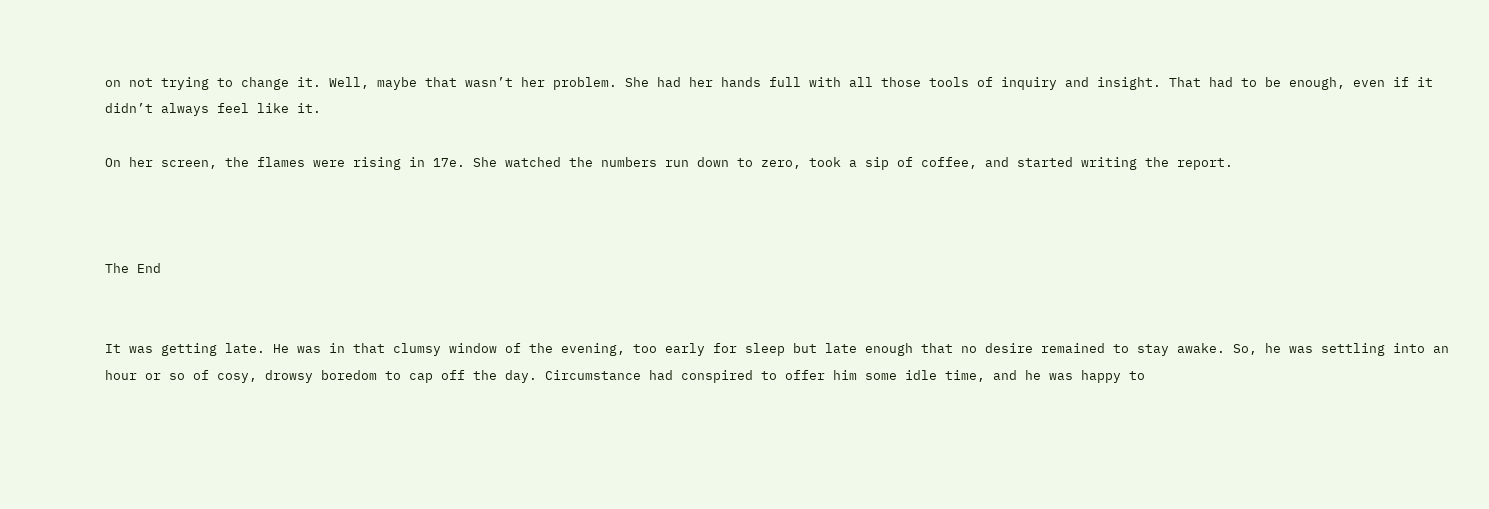on not trying to change it. Well, maybe that wasn’t her problem. She had her hands full with all those tools of inquiry and insight. That had to be enough, even if it didn’t always feel like it.

On her screen, the flames were rising in 17e. She watched the numbers run down to zero, took a sip of coffee, and started writing the report.



The End


It was getting late. He was in that clumsy window of the evening, too early for sleep but late enough that no desire remained to stay awake. So, he was settling into an hour or so of cosy, drowsy boredom to cap off the day. Circumstance had conspired to offer him some idle time, and he was happy to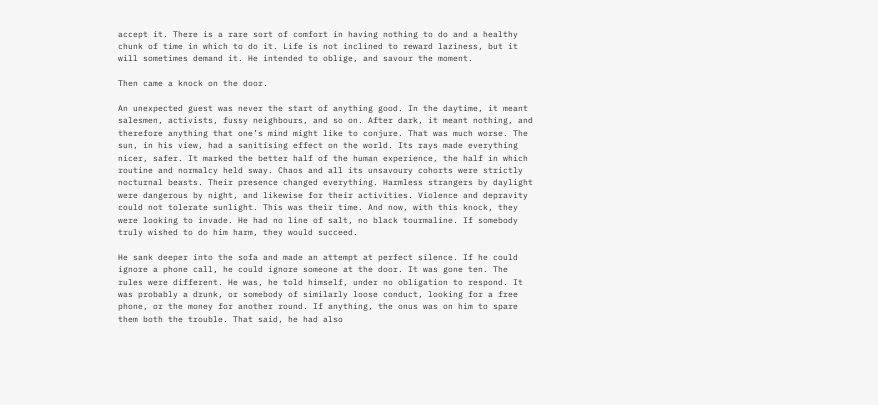accept it. There is a rare sort of comfort in having nothing to do and a healthy chunk of time in which to do it. Life is not inclined to reward laziness, but it will sometimes demand it. He intended to oblige, and savour the moment.

Then came a knock on the door.

An unexpected guest was never the start of anything good. In the daytime, it meant salesmen, activists, fussy neighbours, and so on. After dark, it meant nothing, and therefore anything that one’s mind might like to conjure. That was much worse. The sun, in his view, had a sanitising effect on the world. Its rays made everything nicer, safer. It marked the better half of the human experience, the half in which routine and normalcy held sway. Chaos and all its unsavoury cohorts were strictly nocturnal beasts. Their presence changed everything. Harmless strangers by daylight were dangerous by night, and likewise for their activities. Violence and depravity could not tolerate sunlight. This was their time. And now, with this knock, they were looking to invade. He had no line of salt, no black tourmaline. If somebody truly wished to do him harm, they would succeed.

He sank deeper into the sofa and made an attempt at perfect silence. If he could ignore a phone call, he could ignore someone at the door. It was gone ten. The rules were different. He was, he told himself, under no obligation to respond. It was probably a drunk, or somebody of similarly loose conduct, looking for a free phone, or the money for another round. If anything, the onus was on him to spare them both the trouble. That said, he had also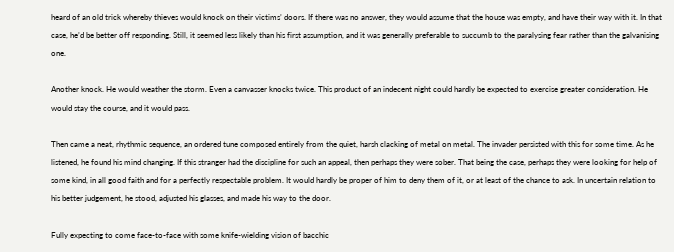heard of an old trick whereby thieves would knock on their victims’ doors. If there was no answer, they would assume that the house was empty, and have their way with it. In that case, he’d be better off responding. Still, it seemed less likely than his first assumption, and it was generally preferable to succumb to the paralysing fear rather than the galvanising one.

Another knock. He would weather the storm. Even a canvasser knocks twice. This product of an indecent night could hardly be expected to exercise greater consideration. He would stay the course, and it would pass.

Then came a neat, rhythmic sequence, an ordered tune composed entirely from the quiet, harsh clacking of metal on metal. The invader persisted with this for some time. As he listened, he found his mind changing. If this stranger had the discipline for such an appeal, then perhaps they were sober. That being the case, perhaps they were looking for help of some kind, in all good faith and for a perfectly respectable problem. It would hardly be proper of him to deny them of it, or at least of the chance to ask. In uncertain relation to his better judgement, he stood, adjusted his glasses, and made his way to the door.

Fully expecting to come face-to-face with some knife-wielding vision of bacchic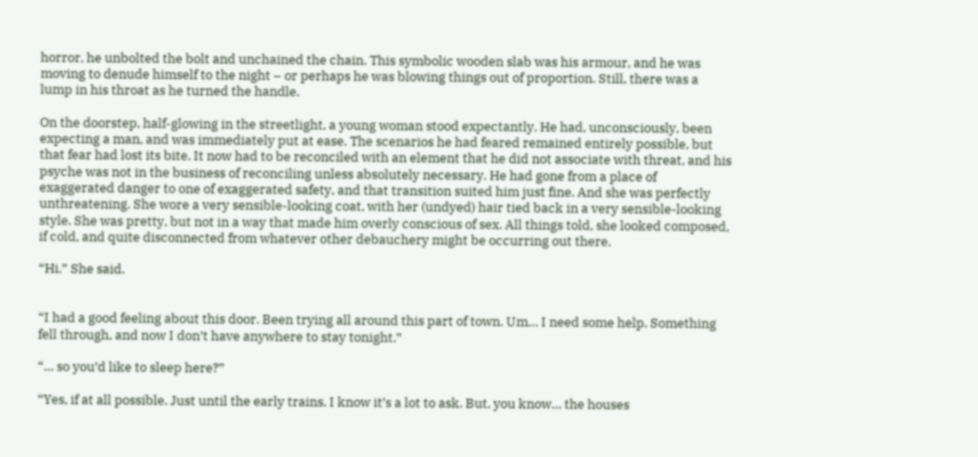horror, he unbolted the bolt and unchained the chain. This symbolic wooden slab was his armour, and he was moving to denude himself to the night – or perhaps he was blowing things out of proportion. Still, there was a lump in his throat as he turned the handle.

On the doorstep, half-glowing in the streetlight, a young woman stood expectantly. He had, unconsciously, been expecting a man, and was immediately put at ease. The scenarios he had feared remained entirely possible, but that fear had lost its bite. It now had to be reconciled with an element that he did not associate with threat, and his psyche was not in the business of reconciling unless absolutely necessary. He had gone from a place of exaggerated danger to one of exaggerated safety, and that transition suited him just fine. And she was perfectly unthreatening. She wore a very sensible-looking coat, with her (undyed) hair tied back in a very sensible-looking style. She was pretty, but not in a way that made him overly conscious of sex. All things told, she looked composed, if cold, and quite disconnected from whatever other debauchery might be occurring out there.

“Hi.” She said.


“I had a good feeling about this door. Been trying all around this part of town. Um… I need some help. Something fell through, and now I don’t have anywhere to stay tonight.”

“… so you’d like to sleep here?”

“Yes, if at all possible. Just until the early trains. I know it’s a lot to ask. But, you know… the houses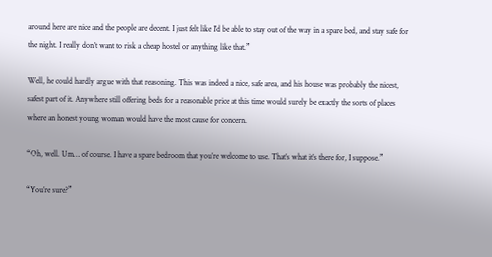around here are nice and the people are decent. I just felt like I’d be able to stay out of the way in a spare bed, and stay safe for the night. I really don’t want to risk a cheap hostel or anything like that.”

Well, he could hardly argue with that reasoning. This was indeed a nice, safe area, and his house was probably the nicest, safest part of it. Anywhere still offering beds for a reasonable price at this time would surely be exactly the sorts of places where an honest young woman would have the most cause for concern.

“Oh, well. Um… of course. I have a spare bedroom that you’re welcome to use. That’s what it’s there for, I suppose.”

“You’re sure?”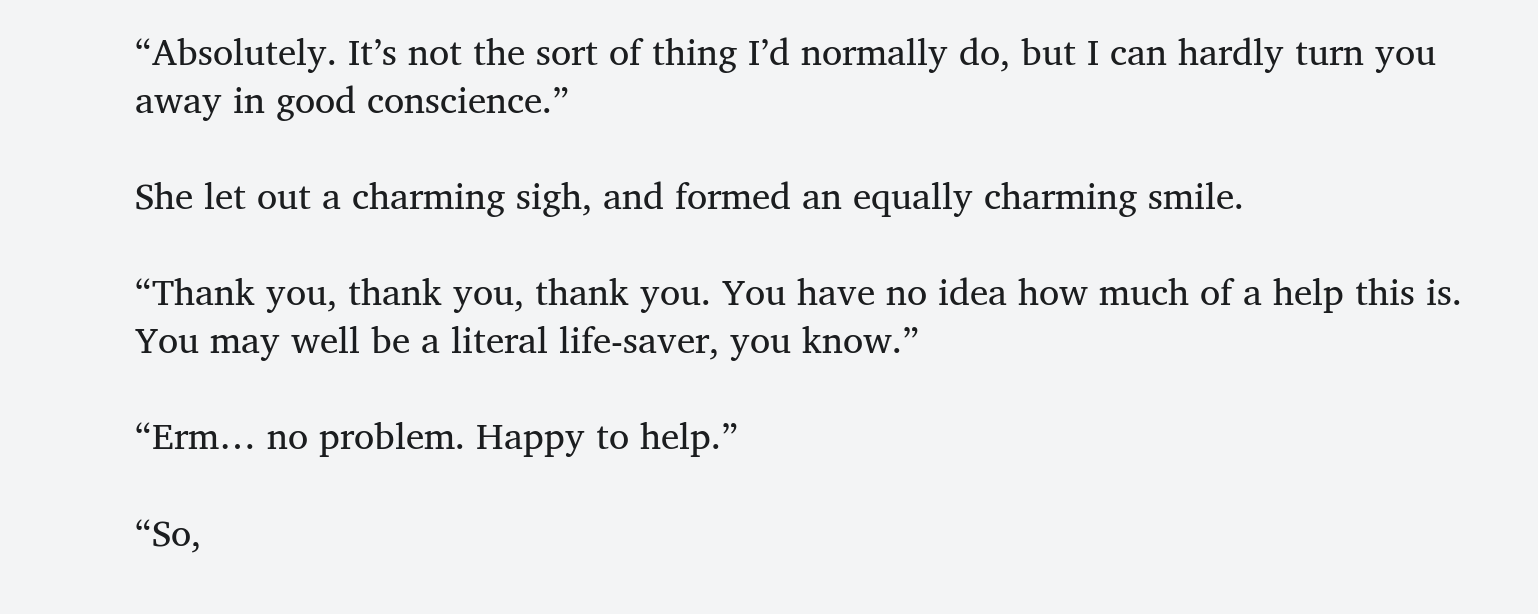“Absolutely. It’s not the sort of thing I’d normally do, but I can hardly turn you away in good conscience.”

She let out a charming sigh, and formed an equally charming smile.

“Thank you, thank you, thank you. You have no idea how much of a help this is. You may well be a literal life-saver, you know.”

“Erm… no problem. Happy to help.”

“So,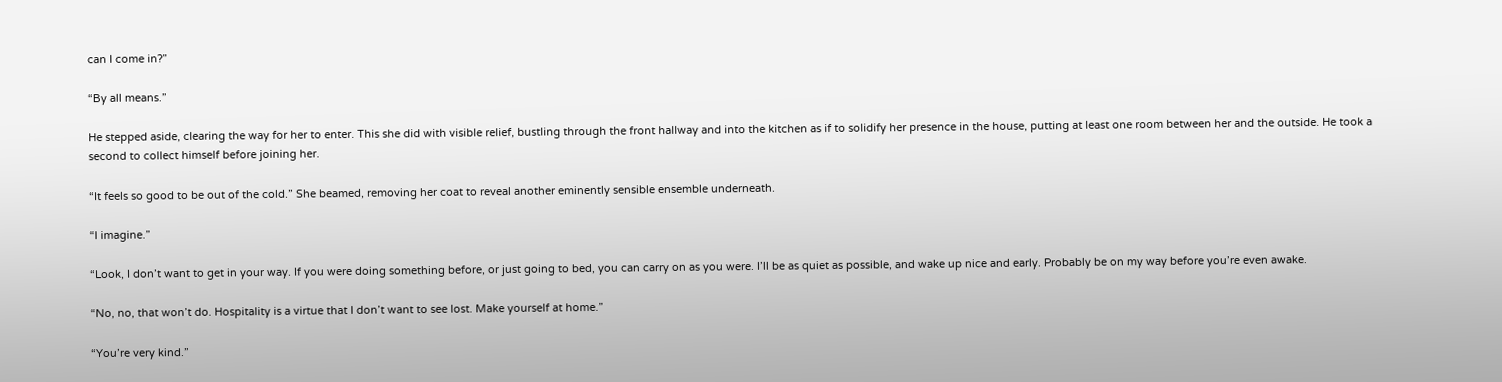can I come in?”

“By all means.”

He stepped aside, clearing the way for her to enter. This she did with visible relief, bustling through the front hallway and into the kitchen as if to solidify her presence in the house, putting at least one room between her and the outside. He took a second to collect himself before joining her.

“It feels so good to be out of the cold.” She beamed, removing her coat to reveal another eminently sensible ensemble underneath.

“I imagine.”

“Look, I don’t want to get in your way. If you were doing something before, or just going to bed, you can carry on as you were. I’ll be as quiet as possible, and wake up nice and early. Probably be on my way before you’re even awake.

“No, no, that won’t do. Hospitality is a virtue that I don’t want to see lost. Make yourself at home.”

“You’re very kind.”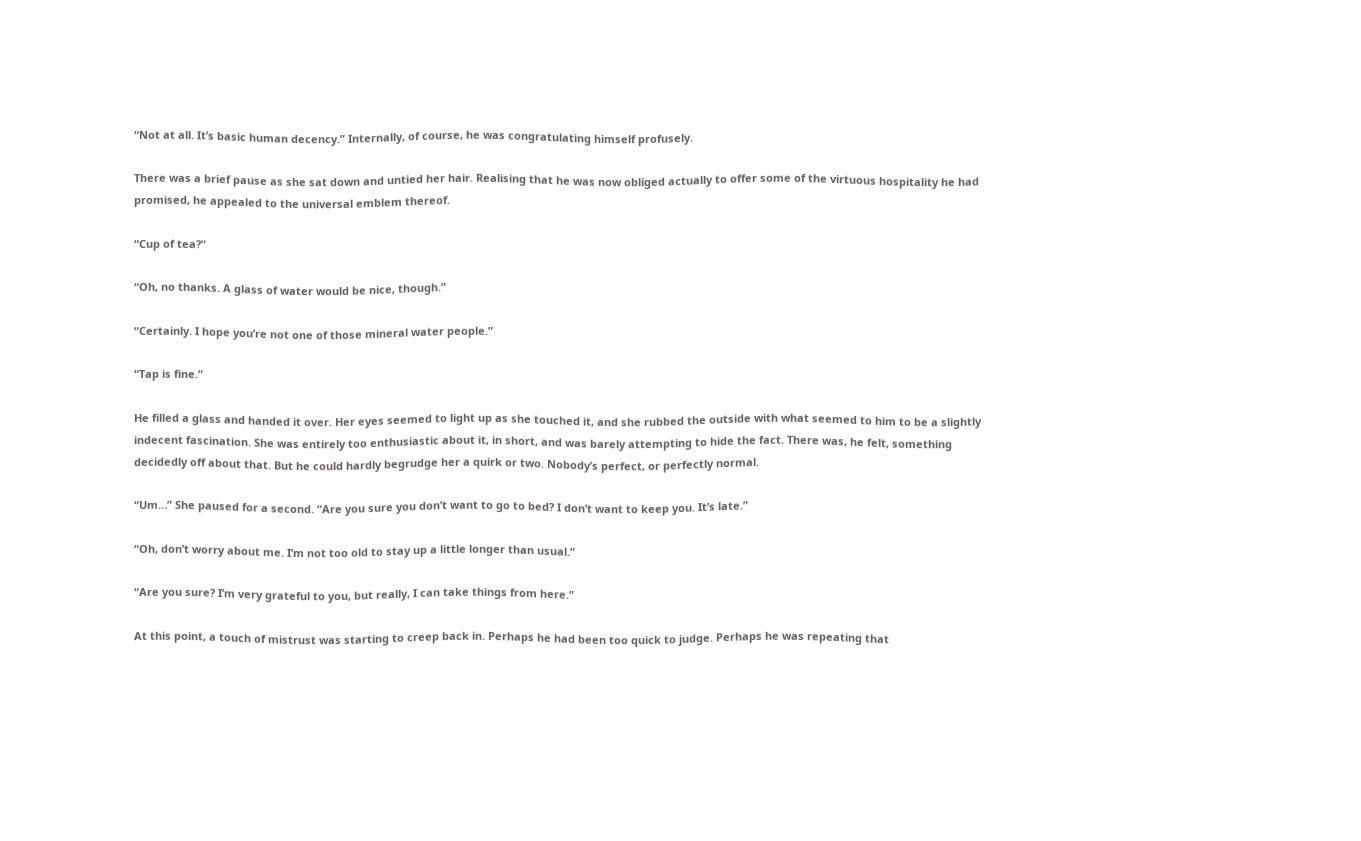“Not at all. It’s basic human decency.” Internally, of course, he was congratulating himself profusely.

There was a brief pause as she sat down and untied her hair. Realising that he was now obliged actually to offer some of the virtuous hospitality he had promised, he appealed to the universal emblem thereof.

“Cup of tea?”

“Oh, no thanks. A glass of water would be nice, though.”

“Certainly. I hope you’re not one of those mineral water people.”

“Tap is fine.”

He filled a glass and handed it over. Her eyes seemed to light up as she touched it, and she rubbed the outside with what seemed to him to be a slightly indecent fascination. She was entirely too enthusiastic about it, in short, and was barely attempting to hide the fact. There was, he felt, something decidedly off about that. But he could hardly begrudge her a quirk or two. Nobody’s perfect, or perfectly normal.

“Um…” She paused for a second. “Are you sure you don’t want to go to bed? I don’t want to keep you. It’s late.”

“Oh, don’t worry about me. I’m not too old to stay up a little longer than usual.”

“Are you sure? I’m very grateful to you, but really, I can take things from here.”

At this point, a touch of mistrust was starting to creep back in. Perhaps he had been too quick to judge. Perhaps he was repeating that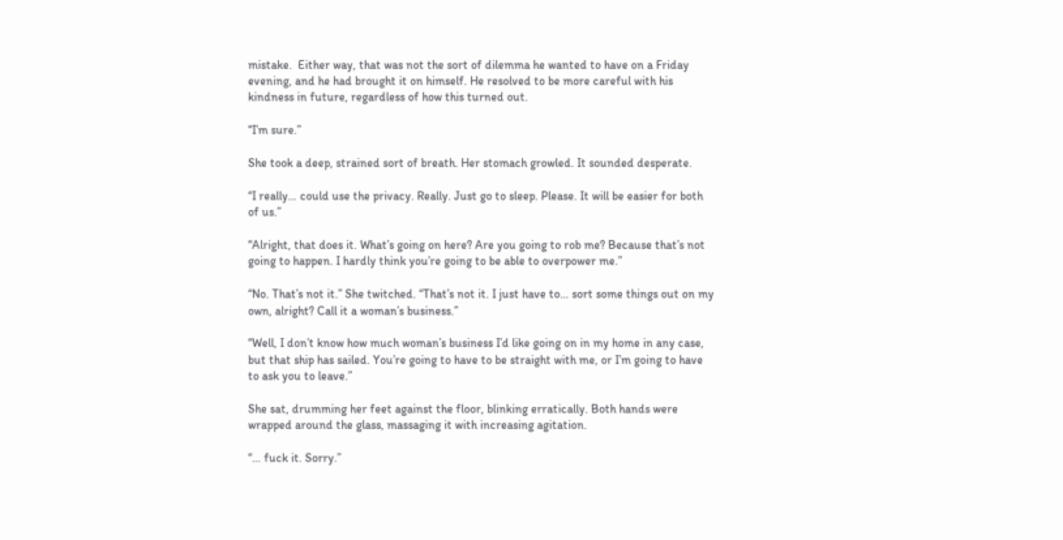mistake.  Either way, that was not the sort of dilemma he wanted to have on a Friday evening, and he had brought it on himself. He resolved to be more careful with his kindness in future, regardless of how this turned out.

“I’m sure.”

She took a deep, strained sort of breath. Her stomach growled. It sounded desperate.

“I really… could use the privacy. Really. Just go to sleep. Please. It will be easier for both of us.”

“Alright, that does it. What’s going on here? Are you going to rob me? Because that’s not going to happen. I hardly think you’re going to be able to overpower me.”

“No. That’s not it.” She twitched. “That’s not it. I just have to… sort some things out on my own, alright? Call it a woman’s business.”

“Well, I don’t know how much woman’s business I’d like going on in my home in any case, but that ship has sailed. You’re going to have to be straight with me, or I’m going to have to ask you to leave.”

She sat, drumming her feet against the floor, blinking erratically. Both hands were wrapped around the glass, massaging it with increasing agitation.

“… fuck it. Sorry.”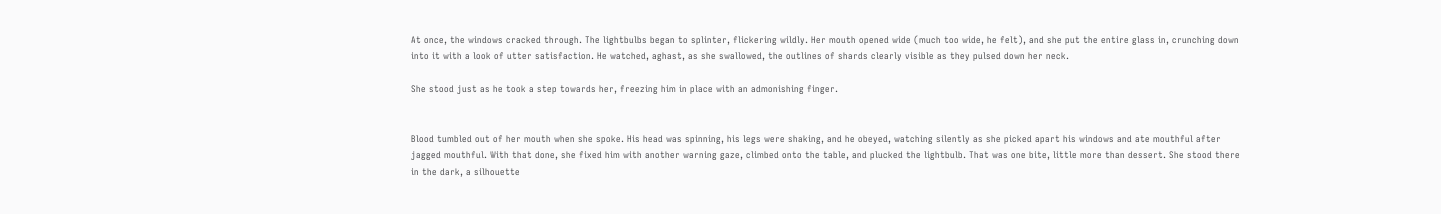At once, the windows cracked through. The lightbulbs began to splinter, flickering wildly. Her mouth opened wide (much too wide, he felt), and she put the entire glass in, crunching down into it with a look of utter satisfaction. He watched, aghast, as she swallowed, the outlines of shards clearly visible as they pulsed down her neck.

She stood just as he took a step towards her, freezing him in place with an admonishing finger.


Blood tumbled out of her mouth when she spoke. His head was spinning, his legs were shaking, and he obeyed, watching silently as she picked apart his windows and ate mouthful after jagged mouthful. With that done, she fixed him with another warning gaze, climbed onto the table, and plucked the lightbulb. That was one bite, little more than dessert. She stood there in the dark, a silhouette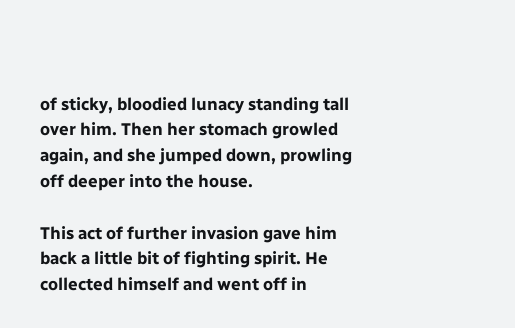of sticky, bloodied lunacy standing tall over him. Then her stomach growled again, and she jumped down, prowling off deeper into the house.

This act of further invasion gave him back a little bit of fighting spirit. He collected himself and went off in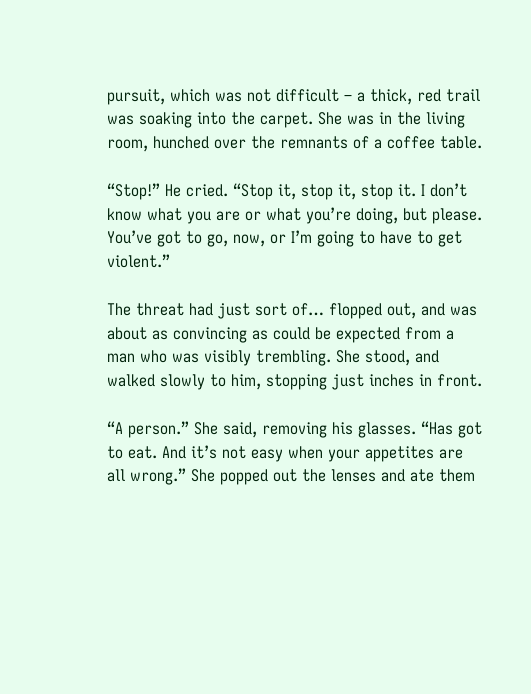pursuit, which was not difficult – a thick, red trail was soaking into the carpet. She was in the living room, hunched over the remnants of a coffee table.

“Stop!” He cried. “Stop it, stop it, stop it. I don’t know what you are or what you’re doing, but please. You’ve got to go, now, or I’m going to have to get violent.”

The threat had just sort of… flopped out, and was about as convincing as could be expected from a man who was visibly trembling. She stood, and walked slowly to him, stopping just inches in front.

“A person.” She said, removing his glasses. “Has got to eat. And it’s not easy when your appetites are all wrong.” She popped out the lenses and ate them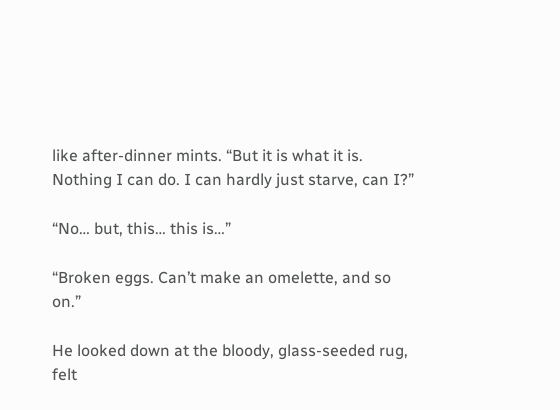like after-dinner mints. “But it is what it is. Nothing I can do. I can hardly just starve, can I?”

“No… but, this… this is…”

“Broken eggs. Can’t make an omelette, and so on.”

He looked down at the bloody, glass-seeded rug, felt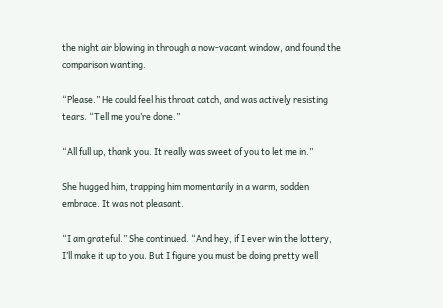the night air blowing in through a now-vacant window, and found the comparison wanting.

“Please.” He could feel his throat catch, and was actively resisting tears. “Tell me you’re done.”

“All full up, thank you. It really was sweet of you to let me in.”

She hugged him, trapping him momentarily in a warm, sodden embrace. It was not pleasant.

“I am grateful.” She continued. “And hey, if I ever win the lottery, I’ll make it up to you. But I figure you must be doing pretty well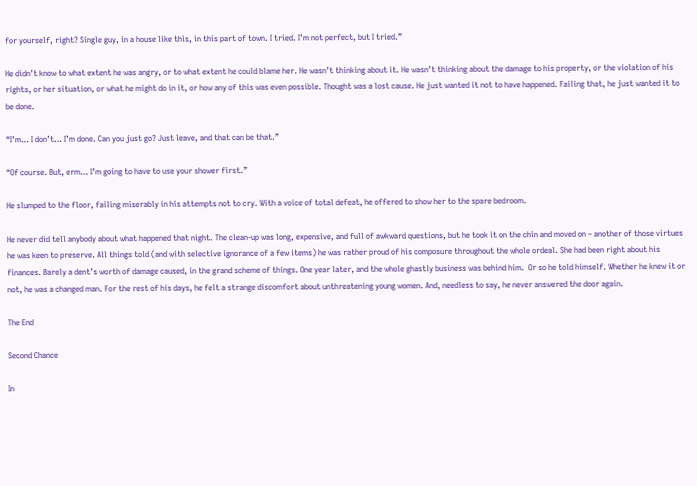for yourself, right? Single guy, in a house like this, in this part of town. I tried. I’m not perfect, but I tried.”

He didn’t know to what extent he was angry, or to what extent he could blame her. He wasn’t thinking about it. He wasn’t thinking about the damage to his property, or the violation of his rights, or her situation, or what he might do in it, or how any of this was even possible. Thought was a lost cause. He just wanted it not to have happened. Failing that, he just wanted it to be done.

“I’m… I don’t… I’m done. Can you just go? Just leave, and that can be that.”

“Of course. But, erm… I’m going to have to use your shower first.”

He slumped to the floor, failing miserably in his attempts not to cry. With a voice of total defeat, he offered to show her to the spare bedroom.

He never did tell anybody about what happened that night. The clean-up was long, expensive, and full of awkward questions, but he took it on the chin and moved on – another of those virtues he was keen to preserve. All things told (and with selective ignorance of a few items) he was rather proud of his composure throughout the whole ordeal. She had been right about his finances. Barely a dent’s worth of damage caused, in the grand scheme of things. One year later, and the whole ghastly business was behind him.  Or so he told himself. Whether he knew it or not, he was a changed man. For the rest of his days, he felt a strange discomfort about unthreatening young women. And, needless to say, he never answered the door again.

The End

Second Chance

In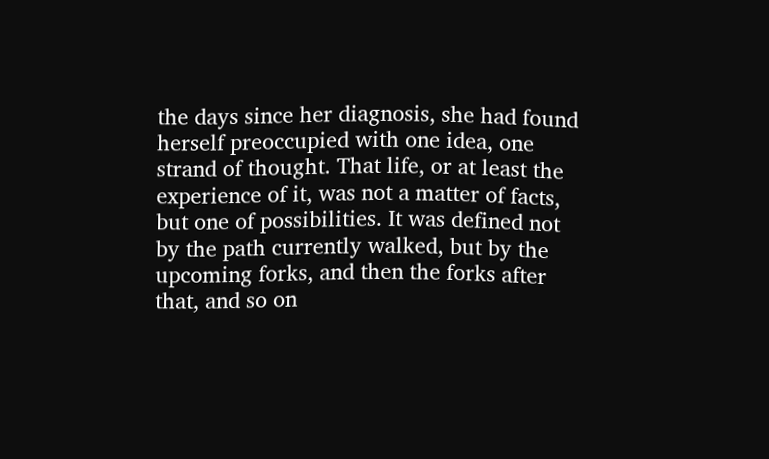the days since her diagnosis, she had found herself preoccupied with one idea, one strand of thought. That life, or at least the experience of it, was not a matter of facts, but one of possibilities. It was defined not by the path currently walked, but by the upcoming forks, and then the forks after that, and so on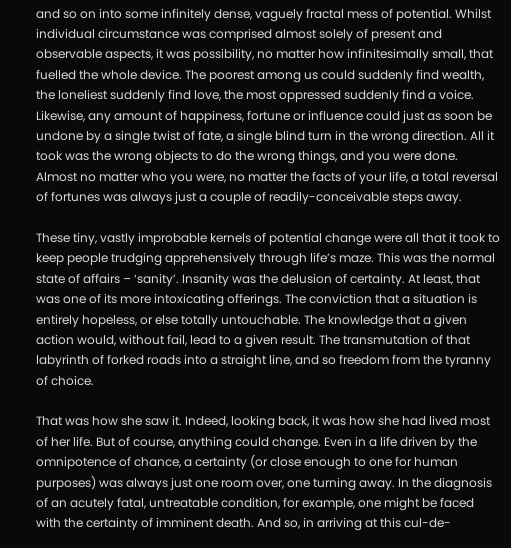and so on into some infinitely dense, vaguely fractal mess of potential. Whilst individual circumstance was comprised almost solely of present and observable aspects, it was possibility, no matter how infinitesimally small, that fuelled the whole device. The poorest among us could suddenly find wealth, the loneliest suddenly find love, the most oppressed suddenly find a voice. Likewise, any amount of happiness, fortune or influence could just as soon be undone by a single twist of fate, a single blind turn in the wrong direction. All it took was the wrong objects to do the wrong things, and you were done. Almost no matter who you were, no matter the facts of your life, a total reversal of fortunes was always just a couple of readily-conceivable steps away.

These tiny, vastly improbable kernels of potential change were all that it took to keep people trudging apprehensively through life’s maze. This was the normal state of affairs – ‘sanity’. Insanity was the delusion of certainty. At least, that was one of its more intoxicating offerings. The conviction that a situation is entirely hopeless, or else totally untouchable. The knowledge that a given action would, without fail, lead to a given result. The transmutation of that labyrinth of forked roads into a straight line, and so freedom from the tyranny of choice.

That was how she saw it. Indeed, looking back, it was how she had lived most of her life. But of course, anything could change. Even in a life driven by the omnipotence of chance, a certainty (or close enough to one for human purposes) was always just one room over, one turning away. In the diagnosis of an acutely fatal, untreatable condition, for example, one might be faced with the certainty of imminent death. And so, in arriving at this cul-de-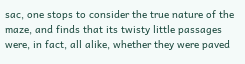sac, one stops to consider the true nature of the maze, and finds that its twisty little passages were, in fact, all alike, whether they were paved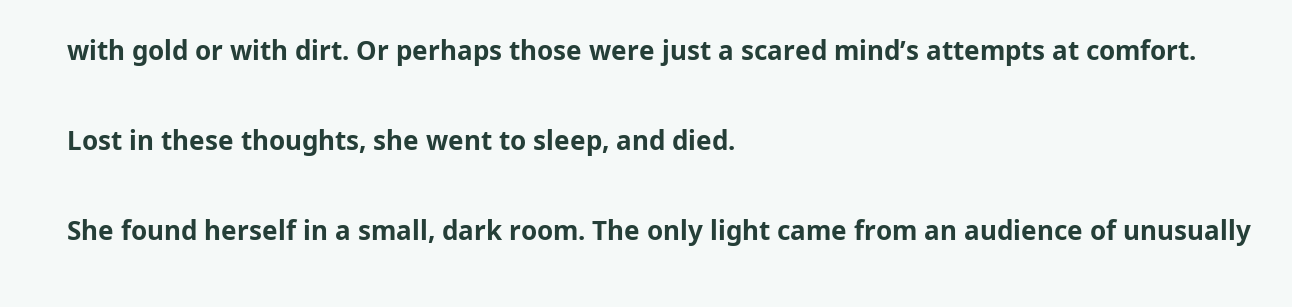with gold or with dirt. Or perhaps those were just a scared mind’s attempts at comfort.

Lost in these thoughts, she went to sleep, and died.

She found herself in a small, dark room. The only light came from an audience of unusually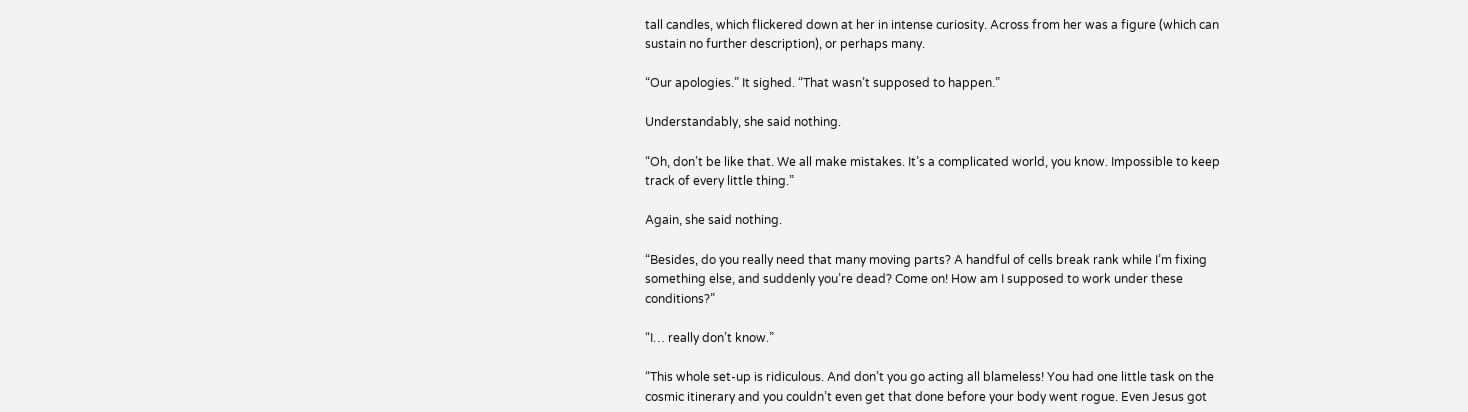tall candles, which flickered down at her in intense curiosity. Across from her was a figure (which can sustain no further description), or perhaps many.

“Our apologies.” It sighed. “That wasn’t supposed to happen.”

Understandably, she said nothing.

“Oh, don’t be like that. We all make mistakes. It’s a complicated world, you know. Impossible to keep track of every little thing.”

Again, she said nothing.

“Besides, do you really need that many moving parts? A handful of cells break rank while I’m fixing something else, and suddenly you’re dead? Come on! How am I supposed to work under these conditions?”

“I… really don’t know.”

“This whole set-up is ridiculous. And don’t you go acting all blameless! You had one little task on the cosmic itinerary and you couldn’t even get that done before your body went rogue. Even Jesus got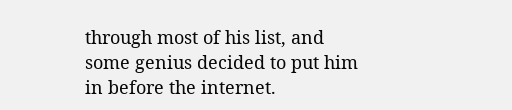through most of his list, and some genius decided to put him in before the internet.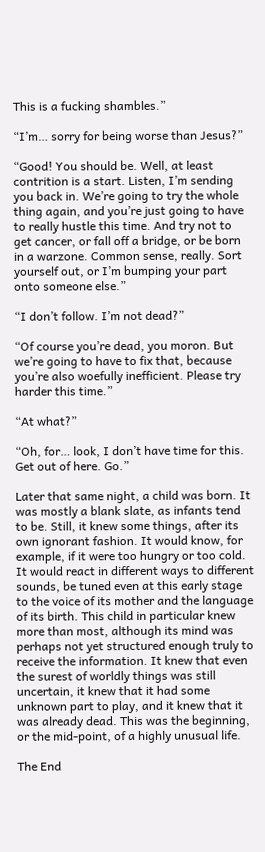This is a fucking shambles.”

“I’m… sorry for being worse than Jesus?”

“Good! You should be. Well, at least contrition is a start. Listen, I’m sending you back in. We’re going to try the whole thing again, and you’re just going to have to really hustle this time. And try not to get cancer, or fall off a bridge, or be born in a warzone. Common sense, really. Sort yourself out, or I’m bumping your part onto someone else.”

“I don’t follow. I’m not dead?”

“Of course you’re dead, you moron. But we’re going to have to fix that, because you’re also woefully inefficient. Please try harder this time.”

“At what?”

“Oh, for… look, I don’t have time for this. Get out of here. Go.”

Later that same night, a child was born. It was mostly a blank slate, as infants tend to be. Still, it knew some things, after its own ignorant fashion. It would know, for example, if it were too hungry or too cold. It would react in different ways to different sounds, be tuned even at this early stage to the voice of its mother and the language of its birth. This child in particular knew more than most, although its mind was perhaps not yet structured enough truly to receive the information. It knew that even the surest of worldly things was still uncertain, it knew that it had some unknown part to play, and it knew that it was already dead. This was the beginning, or the mid-point, of a highly unusual life.

The End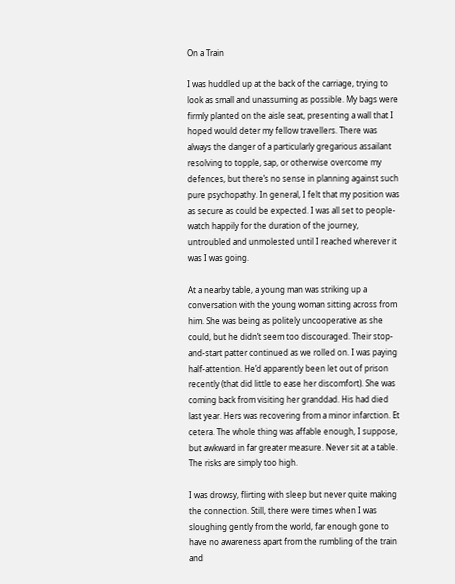On a Train

I was huddled up at the back of the carriage, trying to look as small and unassuming as possible. My bags were firmly planted on the aisle seat, presenting a wall that I hoped would deter my fellow travellers. There was always the danger of a particularly gregarious assailant resolving to topple, sap, or otherwise overcome my defences, but there’s no sense in planning against such pure psychopathy. In general, I felt that my position was as secure as could be expected. I was all set to people-watch happily for the duration of the journey, untroubled and unmolested until I reached wherever it was I was going.

At a nearby table, a young man was striking up a conversation with the young woman sitting across from him. She was being as politely uncooperative as she could, but he didn’t seem too discouraged. Their stop-and-start patter continued as we rolled on. I was paying half-attention. He’d apparently been let out of prison recently (that did little to ease her discomfort). She was coming back from visiting her granddad. His had died last year. Hers was recovering from a minor infarction. Et cetera. The whole thing was affable enough, I suppose, but awkward in far greater measure. Never sit at a table. The risks are simply too high.

I was drowsy, flirting with sleep but never quite making the connection. Still, there were times when I was sloughing gently from the world, far enough gone to have no awareness apart from the rumbling of the train and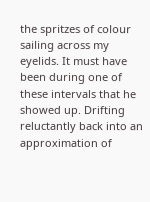the spritzes of colour sailing across my eyelids. It must have been during one of these intervals that he showed up. Drifting reluctantly back into an approximation of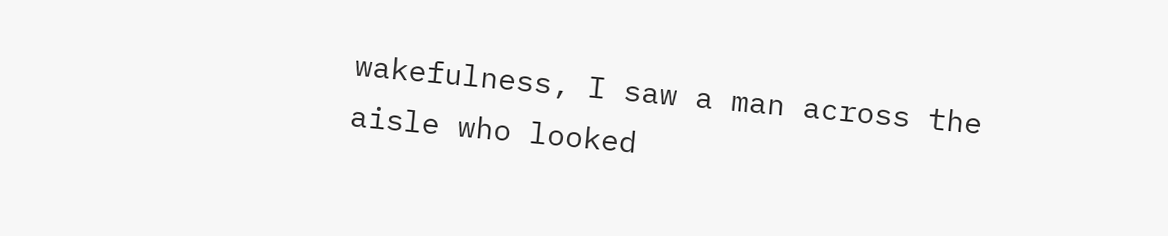wakefulness, I saw a man across the aisle who looked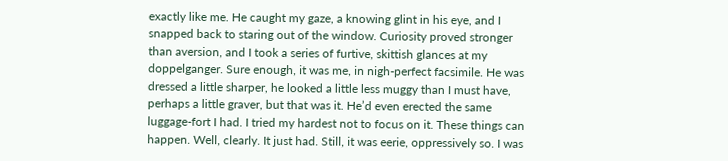exactly like me. He caught my gaze, a knowing glint in his eye, and I snapped back to staring out of the window. Curiosity proved stronger than aversion, and I took a series of furtive, skittish glances at my doppelganger. Sure enough, it was me, in nigh-perfect facsimile. He was dressed a little sharper, he looked a little less muggy than I must have, perhaps a little graver, but that was it. He’d even erected the same luggage-fort I had. I tried my hardest not to focus on it. These things can happen. Well, clearly. It just had. Still, it was eerie, oppressively so. I was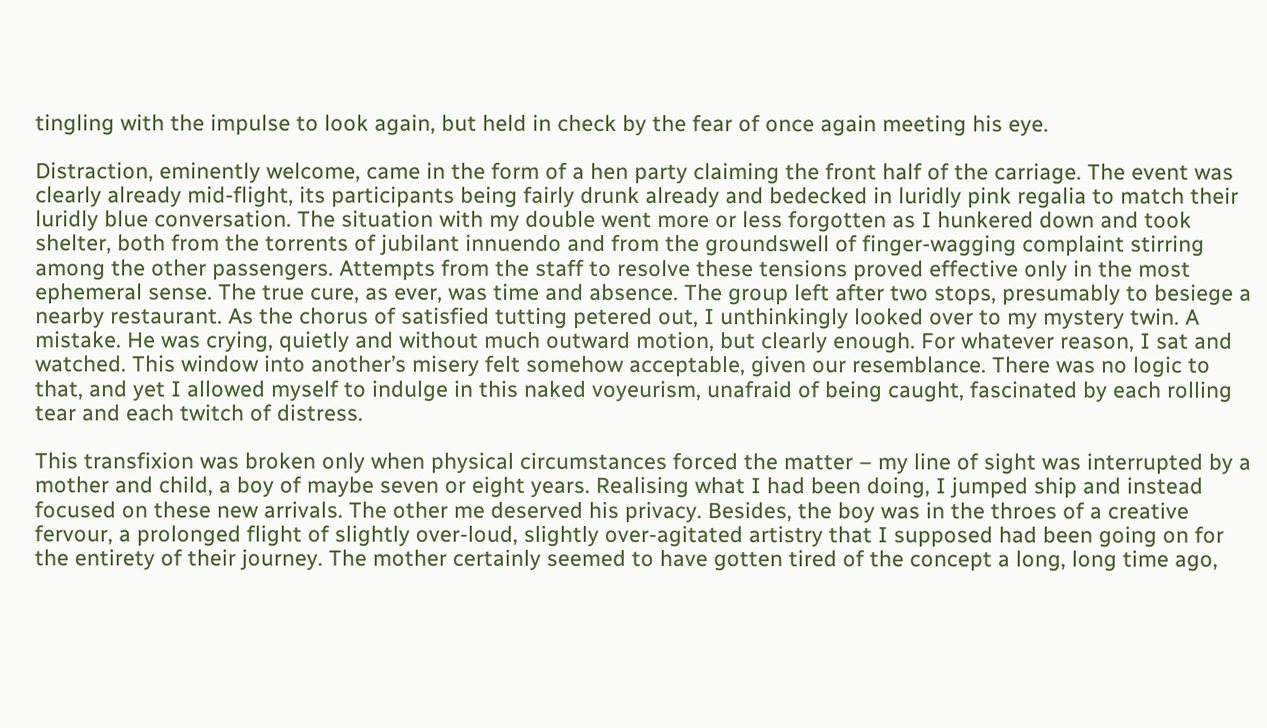tingling with the impulse to look again, but held in check by the fear of once again meeting his eye.

Distraction, eminently welcome, came in the form of a hen party claiming the front half of the carriage. The event was clearly already mid-flight, its participants being fairly drunk already and bedecked in luridly pink regalia to match their luridly blue conversation. The situation with my double went more or less forgotten as I hunkered down and took shelter, both from the torrents of jubilant innuendo and from the groundswell of finger-wagging complaint stirring among the other passengers. Attempts from the staff to resolve these tensions proved effective only in the most ephemeral sense. The true cure, as ever, was time and absence. The group left after two stops, presumably to besiege a nearby restaurant. As the chorus of satisfied tutting petered out, I unthinkingly looked over to my mystery twin. A mistake. He was crying, quietly and without much outward motion, but clearly enough. For whatever reason, I sat and watched. This window into another’s misery felt somehow acceptable, given our resemblance. There was no logic to that, and yet I allowed myself to indulge in this naked voyeurism, unafraid of being caught, fascinated by each rolling tear and each twitch of distress.

This transfixion was broken only when physical circumstances forced the matter – my line of sight was interrupted by a mother and child, a boy of maybe seven or eight years. Realising what I had been doing, I jumped ship and instead focused on these new arrivals. The other me deserved his privacy. Besides, the boy was in the throes of a creative fervour, a prolonged flight of slightly over-loud, slightly over-agitated artistry that I supposed had been going on for the entirety of their journey. The mother certainly seemed to have gotten tired of the concept a long, long time ago,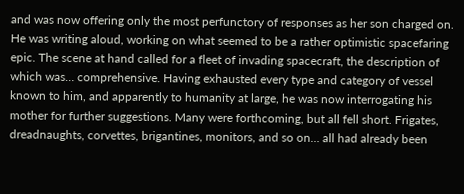and was now offering only the most perfunctory of responses as her son charged on. He was writing aloud, working on what seemed to be a rather optimistic spacefaring epic. The scene at hand called for a fleet of invading spacecraft, the description of which was… comprehensive. Having exhausted every type and category of vessel known to him, and apparently to humanity at large, he was now interrogating his mother for further suggestions. Many were forthcoming, but all fell short. Frigates, dreadnaughts, corvettes, brigantines, monitors, and so on… all had already been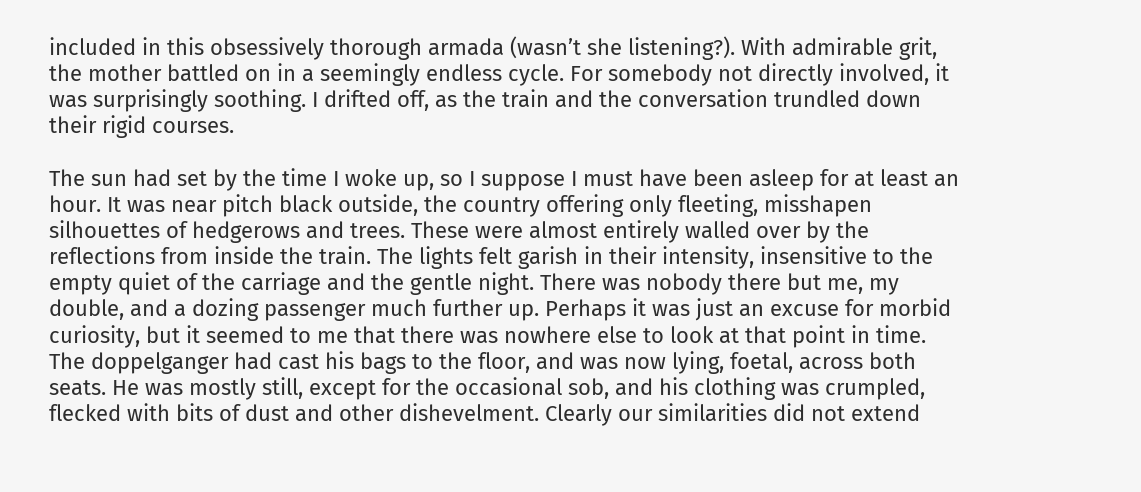included in this obsessively thorough armada (wasn’t she listening?). With admirable grit, the mother battled on in a seemingly endless cycle. For somebody not directly involved, it was surprisingly soothing. I drifted off, as the train and the conversation trundled down their rigid courses.

The sun had set by the time I woke up, so I suppose I must have been asleep for at least an hour. It was near pitch black outside, the country offering only fleeting, misshapen silhouettes of hedgerows and trees. These were almost entirely walled over by the reflections from inside the train. The lights felt garish in their intensity, insensitive to the empty quiet of the carriage and the gentle night. There was nobody there but me, my double, and a dozing passenger much further up. Perhaps it was just an excuse for morbid curiosity, but it seemed to me that there was nowhere else to look at that point in time. The doppelganger had cast his bags to the floor, and was now lying, foetal, across both seats. He was mostly still, except for the occasional sob, and his clothing was crumpled, flecked with bits of dust and other dishevelment. Clearly our similarities did not extend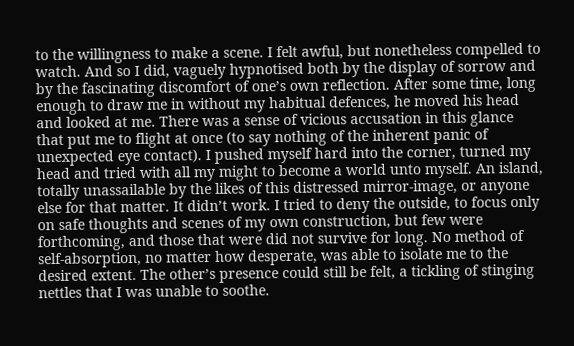to the willingness to make a scene. I felt awful, but nonetheless compelled to watch. And so I did, vaguely hypnotised both by the display of sorrow and by the fascinating discomfort of one’s own reflection. After some time, long enough to draw me in without my habitual defences, he moved his head and looked at me. There was a sense of vicious accusation in this glance that put me to flight at once (to say nothing of the inherent panic of unexpected eye contact). I pushed myself hard into the corner, turned my head and tried with all my might to become a world unto myself. An island, totally unassailable by the likes of this distressed mirror-image, or anyone else for that matter. It didn’t work. I tried to deny the outside, to focus only on safe thoughts and scenes of my own construction, but few were forthcoming, and those that were did not survive for long. No method of self-absorption, no matter how desperate, was able to isolate me to the desired extent. The other’s presence could still be felt, a tickling of stinging nettles that I was unable to soothe.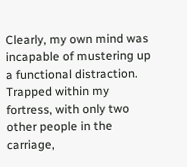Clearly, my own mind was incapable of mustering up a functional distraction. Trapped within my fortress, with only two other people in the carriage,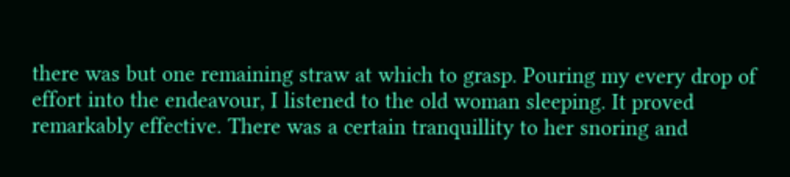there was but one remaining straw at which to grasp. Pouring my every drop of effort into the endeavour, I listened to the old woman sleeping. It proved remarkably effective. There was a certain tranquillity to her snoring and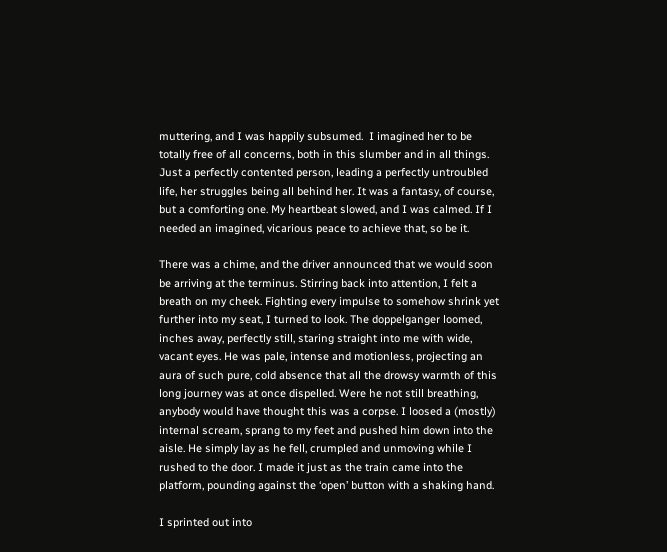muttering, and I was happily subsumed.  I imagined her to be totally free of all concerns, both in this slumber and in all things. Just a perfectly contented person, leading a perfectly untroubled life, her struggles being all behind her. It was a fantasy, of course, but a comforting one. My heartbeat slowed, and I was calmed. If I needed an imagined, vicarious peace to achieve that, so be it.

There was a chime, and the driver announced that we would soon be arriving at the terminus. Stirring back into attention, I felt a breath on my cheek. Fighting every impulse to somehow shrink yet further into my seat, I turned to look. The doppelganger loomed, inches away, perfectly still, staring straight into me with wide, vacant eyes. He was pale, intense and motionless, projecting an aura of such pure, cold absence that all the drowsy warmth of this long journey was at once dispelled. Were he not still breathing, anybody would have thought this was a corpse. I loosed a (mostly) internal scream, sprang to my feet and pushed him down into the aisle. He simply lay as he fell, crumpled and unmoving while I rushed to the door. I made it just as the train came into the platform, pounding against the ‘open’ button with a shaking hand.

I sprinted out into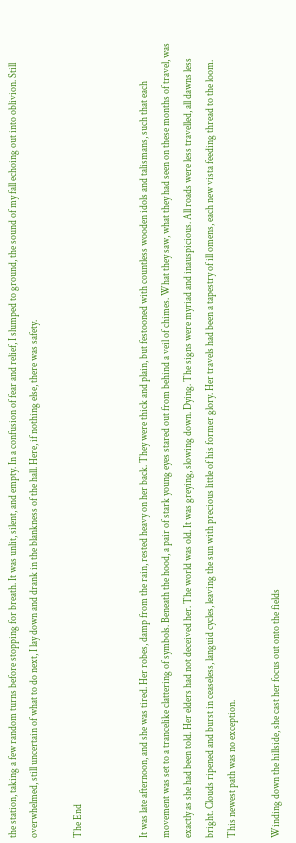the station, taking a few random turns before stopping for breath. It was unlit, silent, and empty. In a confusion of fear and relief, I slumped to ground, the sound of my fall echoing out into oblivion. Still overwhelmed, still uncertain of what to do next, I lay down and drank in the blankness of the hall. Here, if nothing else, there was safety.

The End


It was late afternoon, and she was tired. Her robes, damp from the rain, rested heavy on her back. They were thick and plain, but festooned with countless wooden idols and talismans, such that each movement was set to a trancelike clattering of symbols. Beneath the hood, a pair of stark young eyes stared out from behind a veil of chimes. What they saw, what they had seen on these months of travel, was exactly as she had been told. Her elders had not deceived her. The world was old. It was greying, slowing down. Dying. The signs were myriad and inauspicious. All roads were less travelled, all dawns less bright. Clouds ripened and burst in ceaseless, languid cycles, leaving the sun with precious little of his former glory. Her travels had been a tapestry of ill omens, each new vista feeding thread to the loom. This newest path was no exception.

Winding down the hillside, she cast her focus out onto the fields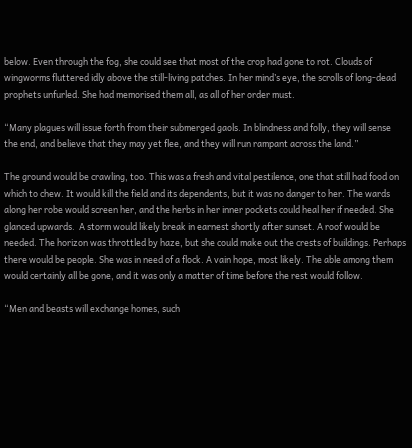below. Even through the fog, she could see that most of the crop had gone to rot. Clouds of wingworms fluttered idly above the still-living patches. In her mind’s eye, the scrolls of long-dead prophets unfurled. She had memorised them all, as all of her order must.

“Many plagues will issue forth from their submerged gaols. In blindness and folly, they will sense the end, and believe that they may yet flee, and they will run rampant across the land.”

The ground would be crawling, too. This was a fresh and vital pestilence, one that still had food on which to chew. It would kill the field and its dependents, but it was no danger to her. The wards along her robe would screen her, and the herbs in her inner pockets could heal her if needed. She glanced upwards.  A storm would likely break in earnest shortly after sunset. A roof would be needed. The horizon was throttled by haze, but she could make out the crests of buildings. Perhaps there would be people. She was in need of a flock. A vain hope, most likely. The able among them would certainly all be gone, and it was only a matter of time before the rest would follow.

“Men and beasts will exchange homes, such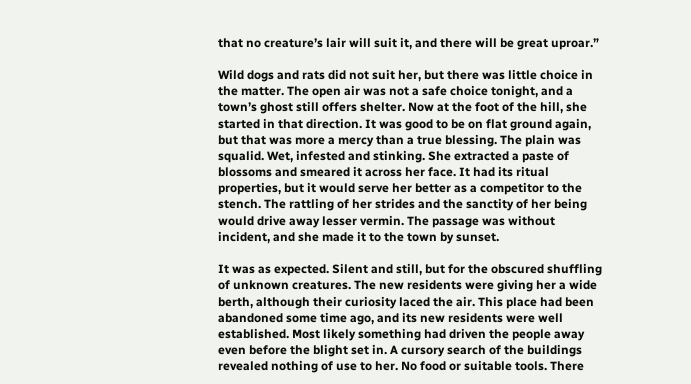that no creature’s lair will suit it, and there will be great uproar.”

Wild dogs and rats did not suit her, but there was little choice in the matter. The open air was not a safe choice tonight, and a town’s ghost still offers shelter. Now at the foot of the hill, she started in that direction. It was good to be on flat ground again, but that was more a mercy than a true blessing. The plain was squalid. Wet, infested and stinking. She extracted a paste of blossoms and smeared it across her face. It had its ritual properties, but it would serve her better as a competitor to the stench. The rattling of her strides and the sanctity of her being would drive away lesser vermin. The passage was without incident, and she made it to the town by sunset.

It was as expected. Silent and still, but for the obscured shuffling of unknown creatures. The new residents were giving her a wide berth, although their curiosity laced the air. This place had been abandoned some time ago, and its new residents were well established. Most likely something had driven the people away even before the blight set in. A cursory search of the buildings revealed nothing of use to her. No food or suitable tools. There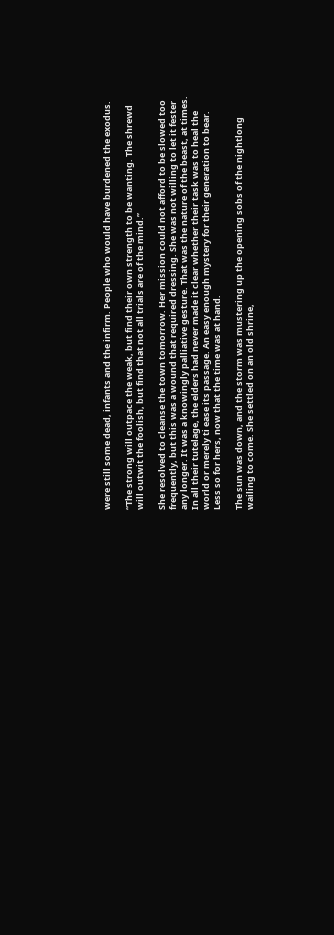were still some dead, infants and the infirm. People who would have burdened the exodus.

“The strong will outpace the weak, but find their own strength to be wanting. The shrewd will outwit the foolish, but find that not all trials are of the mind.”

She resolved to cleanse the town tomorrow. Her mission could not afford to be slowed too frequently, but this was a wound that required dressing. She was not willing to let it fester any longer. It was a knowingly palliative gesture. That was the nature of the beast, at times. In all their tutelage, the elders had never made it clear whether their task was to heal the world or merely ti ease its passage. An easy enough mystery for their generation to bear. Less so for hers, now that the time was at hand.

The sun was down, and the storm was mustering up the opening sobs of the nightlong wailing to come. She settled on an old shrine,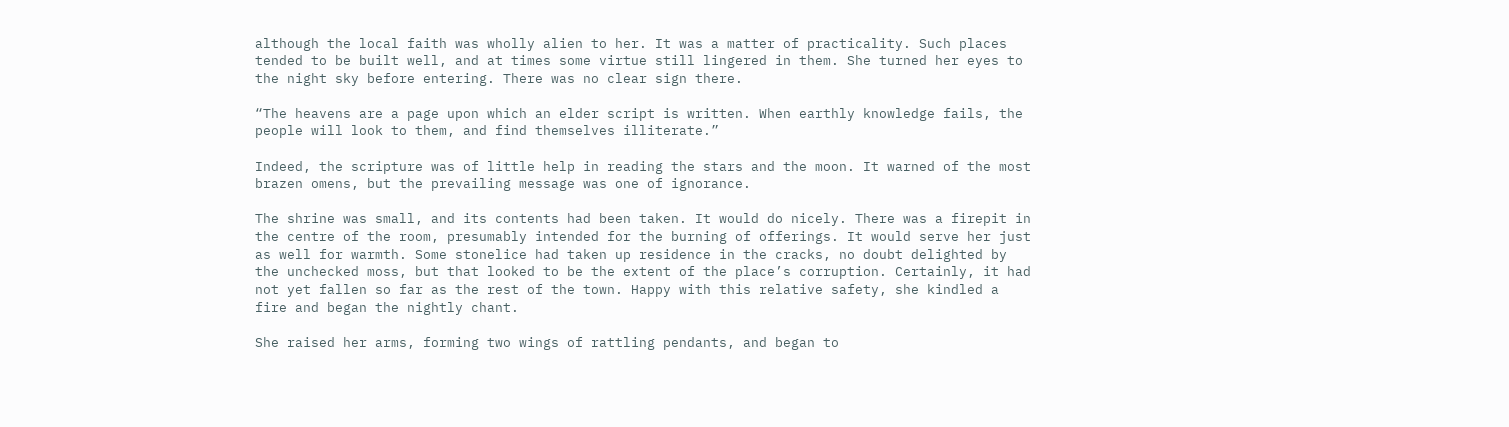although the local faith was wholly alien to her. It was a matter of practicality. Such places tended to be built well, and at times some virtue still lingered in them. She turned her eyes to the night sky before entering. There was no clear sign there.

“The heavens are a page upon which an elder script is written. When earthly knowledge fails, the people will look to them, and find themselves illiterate.”

Indeed, the scripture was of little help in reading the stars and the moon. It warned of the most brazen omens, but the prevailing message was one of ignorance.

The shrine was small, and its contents had been taken. It would do nicely. There was a firepit in the centre of the room, presumably intended for the burning of offerings. It would serve her just as well for warmth. Some stonelice had taken up residence in the cracks, no doubt delighted by the unchecked moss, but that looked to be the extent of the place’s corruption. Certainly, it had not yet fallen so far as the rest of the town. Happy with this relative safety, she kindled a fire and began the nightly chant.

She raised her arms, forming two wings of rattling pendants, and began to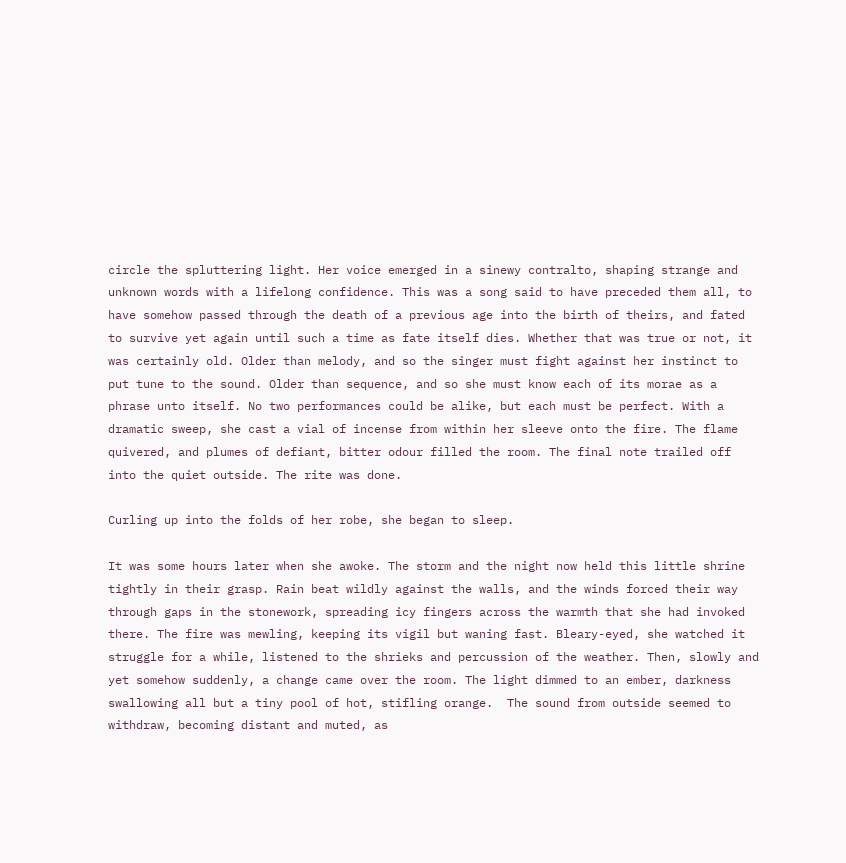circle the spluttering light. Her voice emerged in a sinewy contralto, shaping strange and unknown words with a lifelong confidence. This was a song said to have preceded them all, to have somehow passed through the death of a previous age into the birth of theirs, and fated to survive yet again until such a time as fate itself dies. Whether that was true or not, it was certainly old. Older than melody, and so the singer must fight against her instinct to put tune to the sound. Older than sequence, and so she must know each of its morae as a phrase unto itself. No two performances could be alike, but each must be perfect. With a dramatic sweep, she cast a vial of incense from within her sleeve onto the fire. The flame quivered, and plumes of defiant, bitter odour filled the room. The final note trailed off into the quiet outside. The rite was done.

Curling up into the folds of her robe, she began to sleep.

It was some hours later when she awoke. The storm and the night now held this little shrine tightly in their grasp. Rain beat wildly against the walls, and the winds forced their way through gaps in the stonework, spreading icy fingers across the warmth that she had invoked there. The fire was mewling, keeping its vigil but waning fast. Bleary-eyed, she watched it struggle for a while, listened to the shrieks and percussion of the weather. Then, slowly and yet somehow suddenly, a change came over the room. The light dimmed to an ember, darkness swallowing all but a tiny pool of hot, stifling orange.  The sound from outside seemed to withdraw, becoming distant and muted, as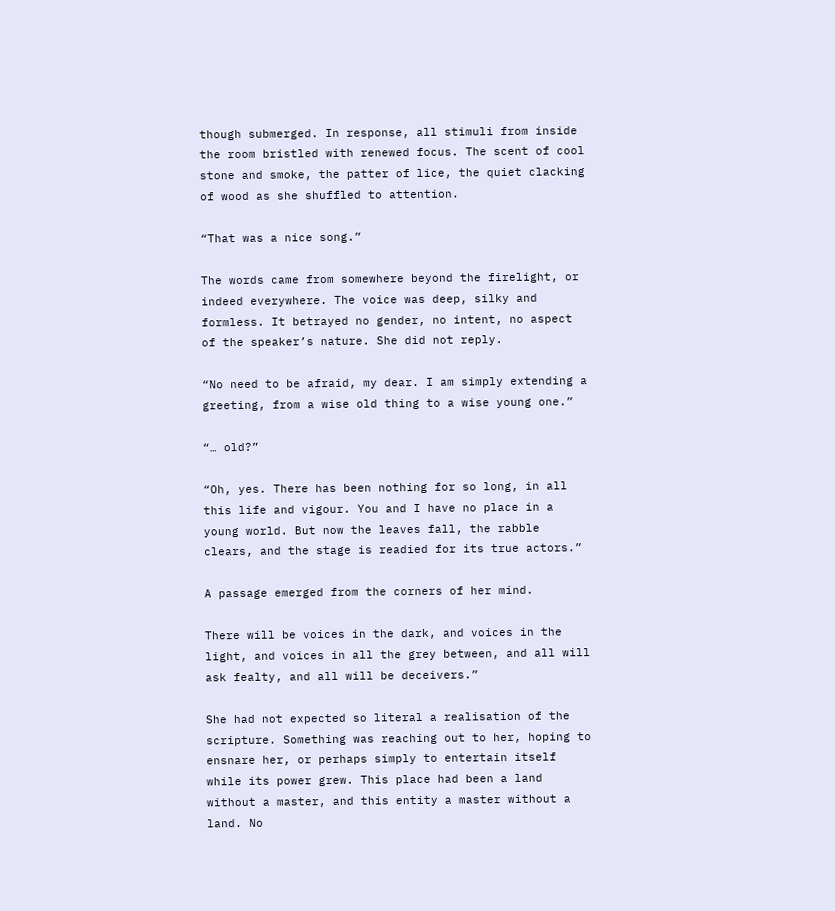though submerged. In response, all stimuli from inside the room bristled with renewed focus. The scent of cool stone and smoke, the patter of lice, the quiet clacking of wood as she shuffled to attention.

“That was a nice song.”

The words came from somewhere beyond the firelight, or indeed everywhere. The voice was deep, silky and formless. It betrayed no gender, no intent, no aspect of the speaker’s nature. She did not reply.

“No need to be afraid, my dear. I am simply extending a greeting, from a wise old thing to a wise young one.”

“… old?”

“Oh, yes. There has been nothing for so long, in all this life and vigour. You and I have no place in a young world. But now the leaves fall, the rabble clears, and the stage is readied for its true actors.”

A passage emerged from the corners of her mind.

There will be voices in the dark, and voices in the light, and voices in all the grey between, and all will ask fealty, and all will be deceivers.”

She had not expected so literal a realisation of the scripture. Something was reaching out to her, hoping to ensnare her, or perhaps simply to entertain itself while its power grew. This place had been a land without a master, and this entity a master without a land. No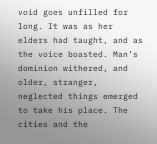void goes unfilled for long. It was as her elders had taught, and as the voice boasted. Man’s dominion withered, and older, stranger, neglected things emerged to take his place. The cities and the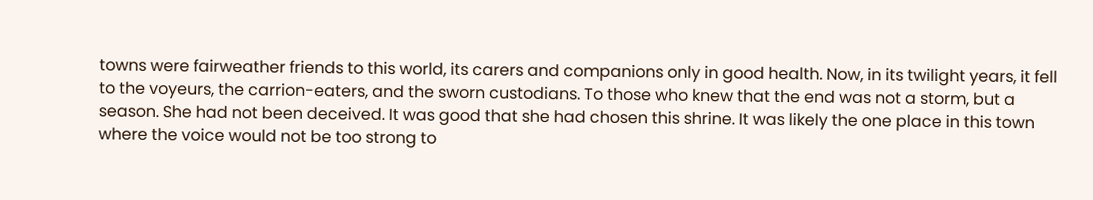towns were fairweather friends to this world, its carers and companions only in good health. Now, in its twilight years, it fell to the voyeurs, the carrion-eaters, and the sworn custodians. To those who knew that the end was not a storm, but a season. She had not been deceived. It was good that she had chosen this shrine. It was likely the one place in this town where the voice would not be too strong to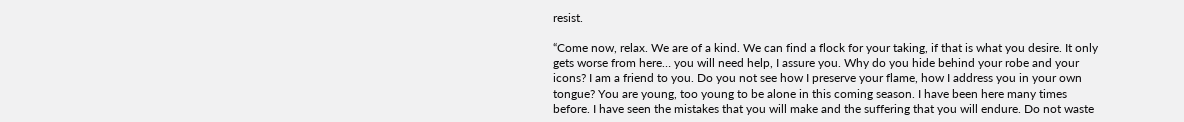resist.

“Come now, relax. We are of a kind. We can find a flock for your taking, if that is what you desire. It only gets worse from here… you will need help, I assure you. Why do you hide behind your robe and your icons? I am a friend to you. Do you not see how I preserve your flame, how I address you in your own tongue? You are young, too young to be alone in this coming season. I have been here many times before. I have seen the mistakes that you will make and the suffering that you will endure. Do not waste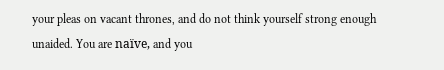your pleas on vacant thrones, and do not think yourself strong enough unaided. You are naïve, and you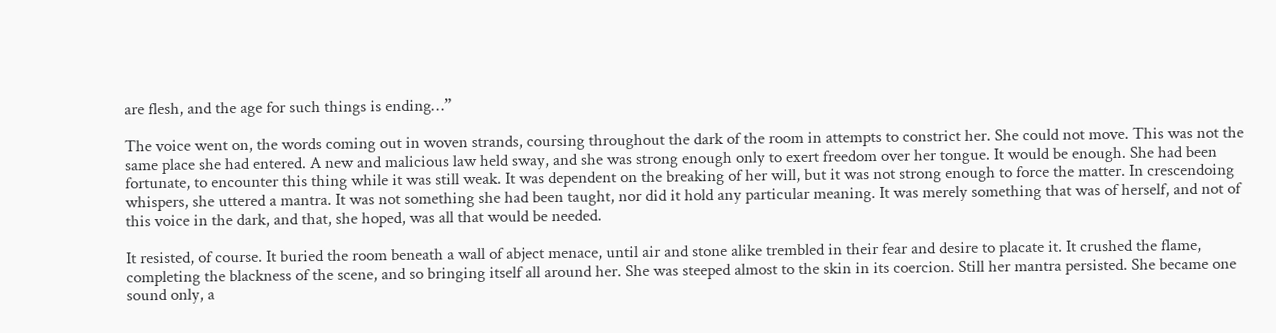are flesh, and the age for such things is ending…”

The voice went on, the words coming out in woven strands, coursing throughout the dark of the room in attempts to constrict her. She could not move. This was not the same place she had entered. A new and malicious law held sway, and she was strong enough only to exert freedom over her tongue. It would be enough. She had been fortunate, to encounter this thing while it was still weak. It was dependent on the breaking of her will, but it was not strong enough to force the matter. In crescendoing whispers, she uttered a mantra. It was not something she had been taught, nor did it hold any particular meaning. It was merely something that was of herself, and not of this voice in the dark, and that, she hoped, was all that would be needed.

It resisted, of course. It buried the room beneath a wall of abject menace, until air and stone alike trembled in their fear and desire to placate it. It crushed the flame, completing the blackness of the scene, and so bringing itself all around her. She was steeped almost to the skin in its coercion. Still her mantra persisted. She became one sound only, a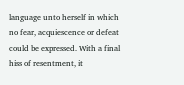language unto herself in which no fear, acquiescence or defeat could be expressed. With a final hiss of resentment, it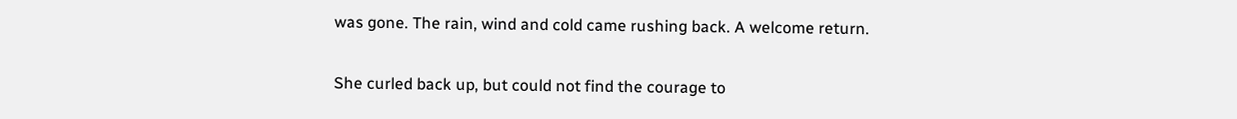was gone. The rain, wind and cold came rushing back. A welcome return.

She curled back up, but could not find the courage to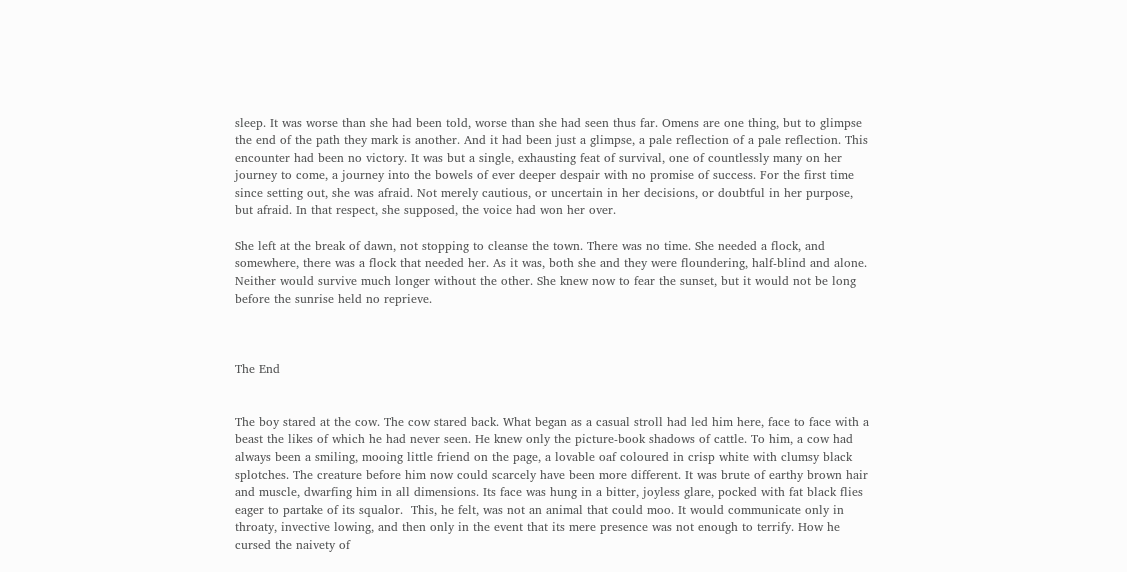sleep. It was worse than she had been told, worse than she had seen thus far. Omens are one thing, but to glimpse the end of the path they mark is another. And it had been just a glimpse, a pale reflection of a pale reflection. This encounter had been no victory. It was but a single, exhausting feat of survival, one of countlessly many on her journey to come, a journey into the bowels of ever deeper despair with no promise of success. For the first time since setting out, she was afraid. Not merely cautious, or uncertain in her decisions, or doubtful in her purpose, but afraid. In that respect, she supposed, the voice had won her over.

She left at the break of dawn, not stopping to cleanse the town. There was no time. She needed a flock, and somewhere, there was a flock that needed her. As it was, both she and they were floundering, half-blind and alone. Neither would survive much longer without the other. She knew now to fear the sunset, but it would not be long before the sunrise held no reprieve.



The End


The boy stared at the cow. The cow stared back. What began as a casual stroll had led him here, face to face with a beast the likes of which he had never seen. He knew only the picture-book shadows of cattle. To him, a cow had always been a smiling, mooing little friend on the page, a lovable oaf coloured in crisp white with clumsy black splotches. The creature before him now could scarcely have been more different. It was brute of earthy brown hair and muscle, dwarfing him in all dimensions. Its face was hung in a bitter, joyless glare, pocked with fat black flies eager to partake of its squalor.  This, he felt, was not an animal that could moo. It would communicate only in throaty, invective lowing, and then only in the event that its mere presence was not enough to terrify. How he cursed the naivety of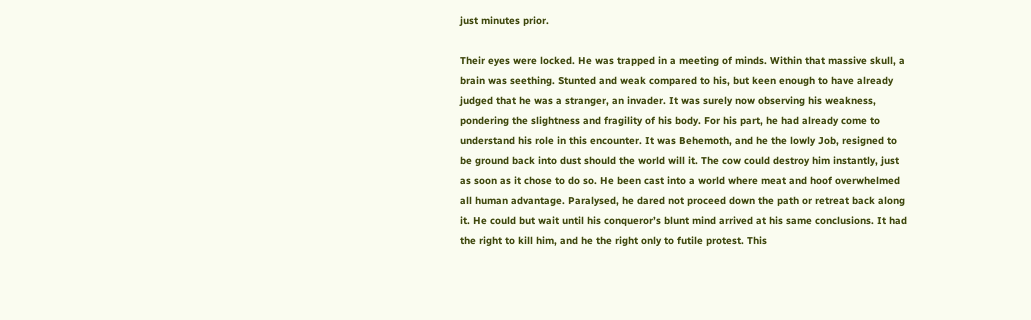just minutes prior.

Their eyes were locked. He was trapped in a meeting of minds. Within that massive skull, a brain was seething. Stunted and weak compared to his, but keen enough to have already judged that he was a stranger, an invader. It was surely now observing his weakness, pondering the slightness and fragility of his body. For his part, he had already come to understand his role in this encounter. It was Behemoth, and he the lowly Job, resigned to be ground back into dust should the world will it. The cow could destroy him instantly, just as soon as it chose to do so. He been cast into a world where meat and hoof overwhelmed all human advantage. Paralysed, he dared not proceed down the path or retreat back along it. He could but wait until his conqueror’s blunt mind arrived at his same conclusions. It had the right to kill him, and he the right only to futile protest. This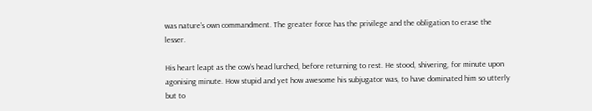was nature’s own commandment. The greater force has the privilege and the obligation to erase the lesser.

His heart leapt as the cow’s head lurched, before returning to rest. He stood, shivering, for minute upon agonising minute. How stupid and yet how awesome his subjugator was, to have dominated him so utterly but to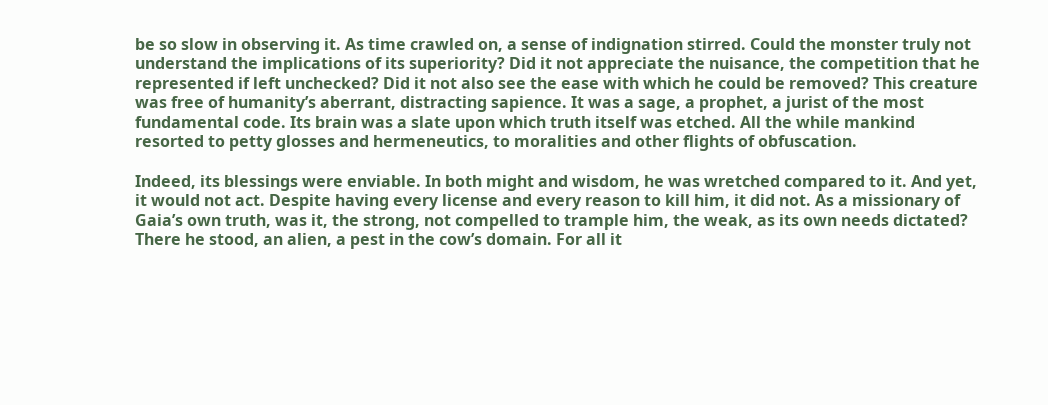be so slow in observing it. As time crawled on, a sense of indignation stirred. Could the monster truly not understand the implications of its superiority? Did it not appreciate the nuisance, the competition that he represented if left unchecked? Did it not also see the ease with which he could be removed? This creature was free of humanity’s aberrant, distracting sapience. It was a sage, a prophet, a jurist of the most fundamental code. Its brain was a slate upon which truth itself was etched. All the while mankind resorted to petty glosses and hermeneutics, to moralities and other flights of obfuscation.

Indeed, its blessings were enviable. In both might and wisdom, he was wretched compared to it. And yet, it would not act. Despite having every license and every reason to kill him, it did not. As a missionary of Gaia’s own truth, was it, the strong, not compelled to trample him, the weak, as its own needs dictated? There he stood, an alien, a pest in the cow’s domain. For all it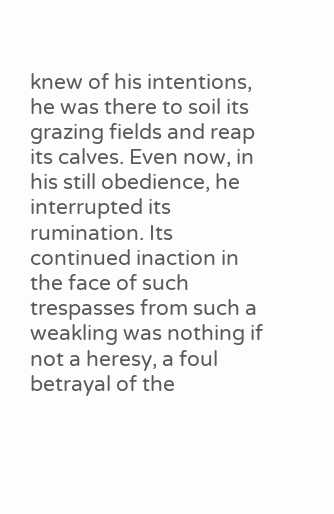knew of his intentions, he was there to soil its grazing fields and reap its calves. Even now, in his still obedience, he interrupted its rumination. Its continued inaction in the face of such trespasses from such a weakling was nothing if not a heresy, a foul betrayal of the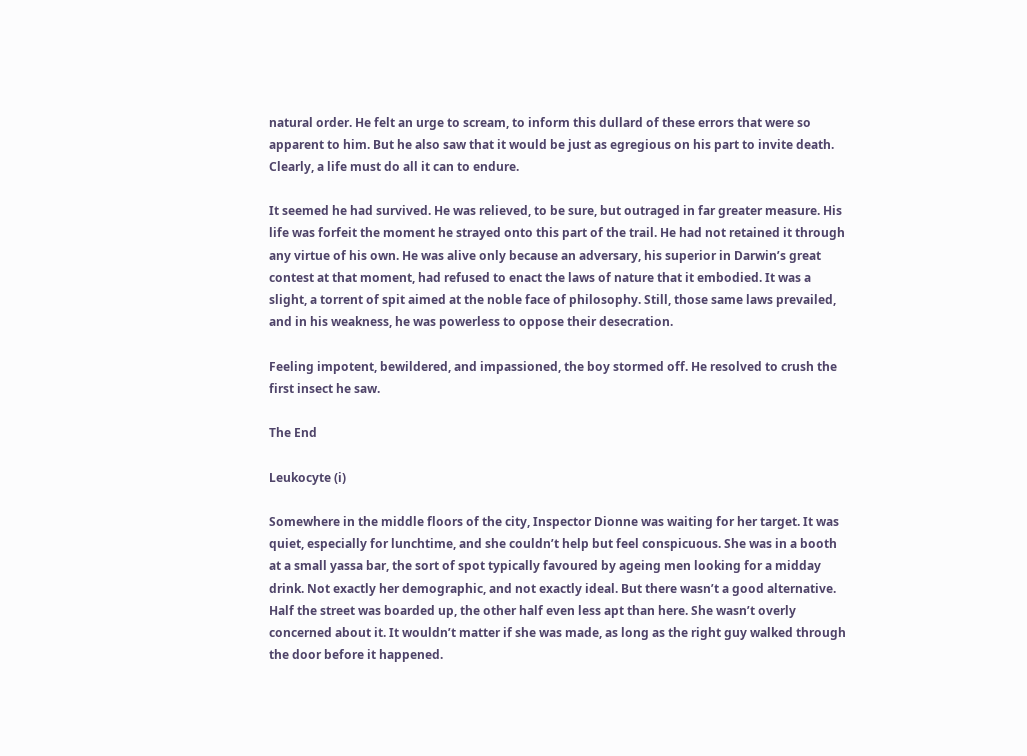natural order. He felt an urge to scream, to inform this dullard of these errors that were so apparent to him. But he also saw that it would be just as egregious on his part to invite death. Clearly, a life must do all it can to endure.

It seemed he had survived. He was relieved, to be sure, but outraged in far greater measure. His life was forfeit the moment he strayed onto this part of the trail. He had not retained it through any virtue of his own. He was alive only because an adversary, his superior in Darwin’s great contest at that moment, had refused to enact the laws of nature that it embodied. It was a slight, a torrent of spit aimed at the noble face of philosophy. Still, those same laws prevailed, and in his weakness, he was powerless to oppose their desecration.

Feeling impotent, bewildered, and impassioned, the boy stormed off. He resolved to crush the first insect he saw.

The End

Leukocyte (i)

Somewhere in the middle floors of the city, Inspector Dionne was waiting for her target. It was quiet, especially for lunchtime, and she couldn’t help but feel conspicuous. She was in a booth at a small yassa bar, the sort of spot typically favoured by ageing men looking for a midday drink. Not exactly her demographic, and not exactly ideal. But there wasn’t a good alternative. Half the street was boarded up, the other half even less apt than here. She wasn’t overly concerned about it. It wouldn’t matter if she was made, as long as the right guy walked through the door before it happened.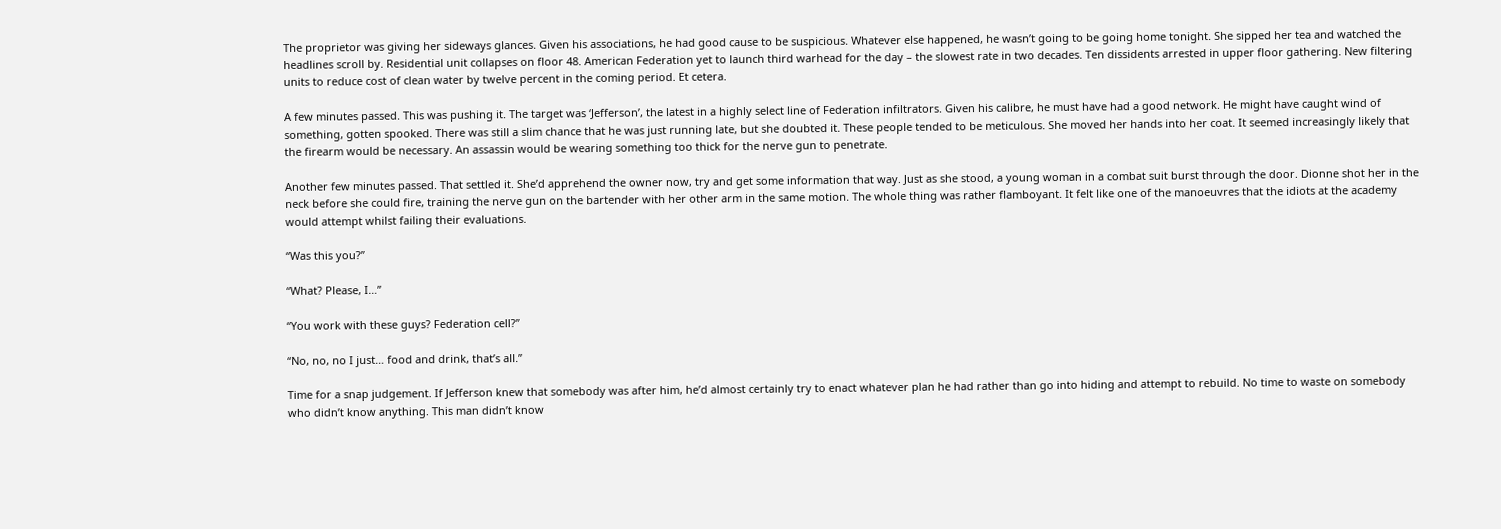The proprietor was giving her sideways glances. Given his associations, he had good cause to be suspicious. Whatever else happened, he wasn’t going to be going home tonight. She sipped her tea and watched the headlines scroll by. Residential unit collapses on floor 48. American Federation yet to launch third warhead for the day – the slowest rate in two decades. Ten dissidents arrested in upper floor gathering. New filtering units to reduce cost of clean water by twelve percent in the coming period. Et cetera.

A few minutes passed. This was pushing it. The target was ‘Jefferson’, the latest in a highly select line of Federation infiltrators. Given his calibre, he must have had a good network. He might have caught wind of something, gotten spooked. There was still a slim chance that he was just running late, but she doubted it. These people tended to be meticulous. She moved her hands into her coat. It seemed increasingly likely that the firearm would be necessary. An assassin would be wearing something too thick for the nerve gun to penetrate.

Another few minutes passed. That settled it. She’d apprehend the owner now, try and get some information that way. Just as she stood, a young woman in a combat suit burst through the door. Dionne shot her in the neck before she could fire, training the nerve gun on the bartender with her other arm in the same motion. The whole thing was rather flamboyant. It felt like one of the manoeuvres that the idiots at the academy would attempt whilst failing their evaluations.

“Was this you?”

“What? Please, I…”

“You work with these guys? Federation cell?”

“No, no, no I just… food and drink, that’s all.”

Time for a snap judgement. If Jefferson knew that somebody was after him, he’d almost certainly try to enact whatever plan he had rather than go into hiding and attempt to rebuild. No time to waste on somebody who didn’t know anything. This man didn’t know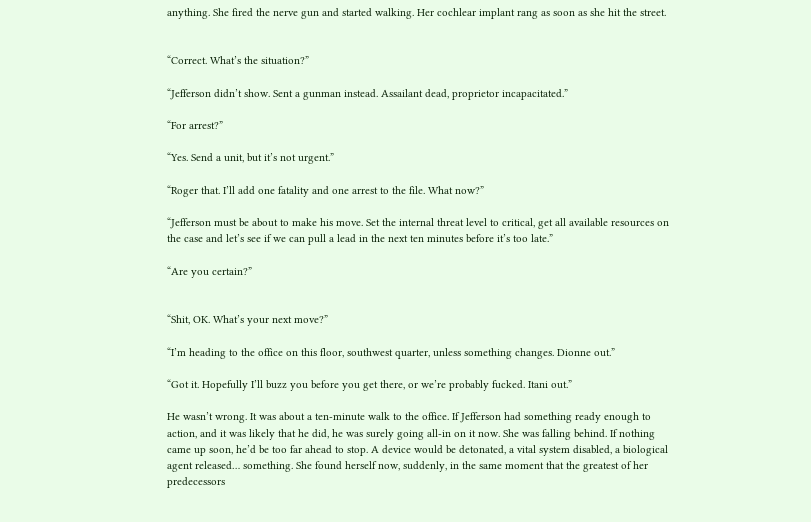anything. She fired the nerve gun and started walking. Her cochlear implant rang as soon as she hit the street.


“Correct. What’s the situation?”

“Jefferson didn’t show. Sent a gunman instead. Assailant dead, proprietor incapacitated.”

“For arrest?”

“Yes. Send a unit, but it’s not urgent.”

“Roger that. I’ll add one fatality and one arrest to the file. What now?”

“Jefferson must be about to make his move. Set the internal threat level to critical, get all available resources on the case and let’s see if we can pull a lead in the next ten minutes before it’s too late.”

“Are you certain?”


“Shit, OK. What’s your next move?”

“I’m heading to the office on this floor, southwest quarter, unless something changes. Dionne out.”

“Got it. Hopefully I’ll buzz you before you get there, or we’re probably fucked. Itani out.”

He wasn’t wrong. It was about a ten-minute walk to the office. If Jefferson had something ready enough to action, and it was likely that he did, he was surely going all-in on it now. She was falling behind. If nothing came up soon, he’d be too far ahead to stop. A device would be detonated, a vital system disabled, a biological agent released… something. She found herself now, suddenly, in the same moment that the greatest of her predecessors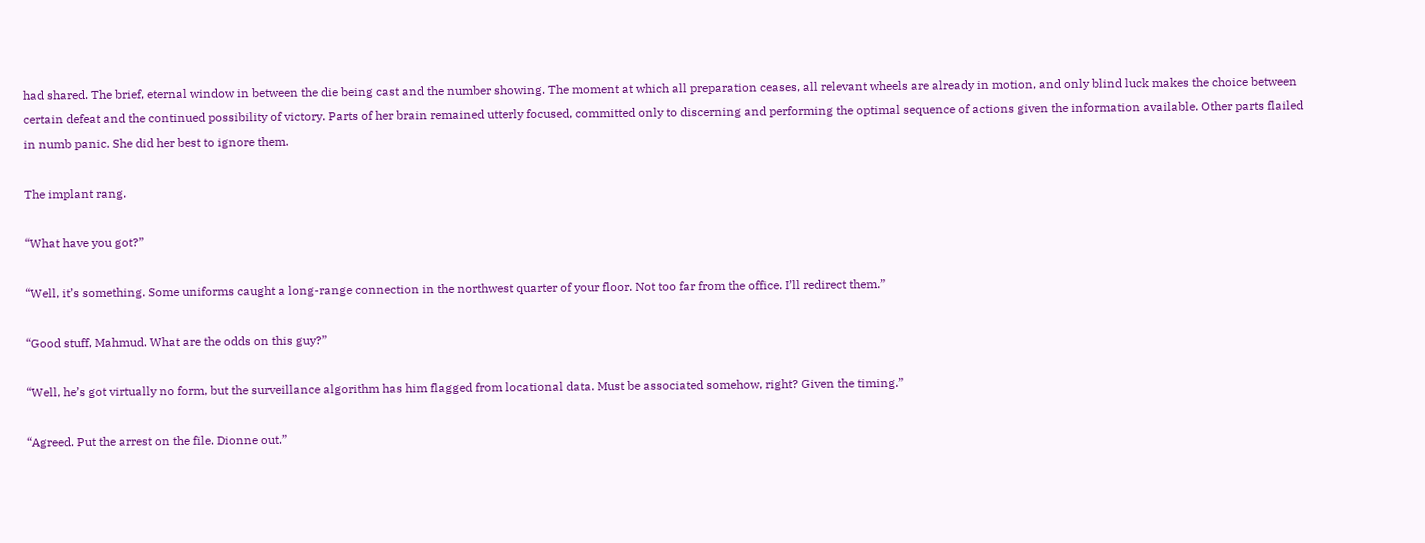had shared. The brief, eternal window in between the die being cast and the number showing. The moment at which all preparation ceases, all relevant wheels are already in motion, and only blind luck makes the choice between certain defeat and the continued possibility of victory. Parts of her brain remained utterly focused, committed only to discerning and performing the optimal sequence of actions given the information available. Other parts flailed in numb panic. She did her best to ignore them.

The implant rang.

“What have you got?”

“Well, it’s something. Some uniforms caught a long-range connection in the northwest quarter of your floor. Not too far from the office. I’ll redirect them.”

“Good stuff, Mahmud. What are the odds on this guy?”

“Well, he’s got virtually no form, but the surveillance algorithm has him flagged from locational data. Must be associated somehow, right? Given the timing.”

“Agreed. Put the arrest on the file. Dionne out.”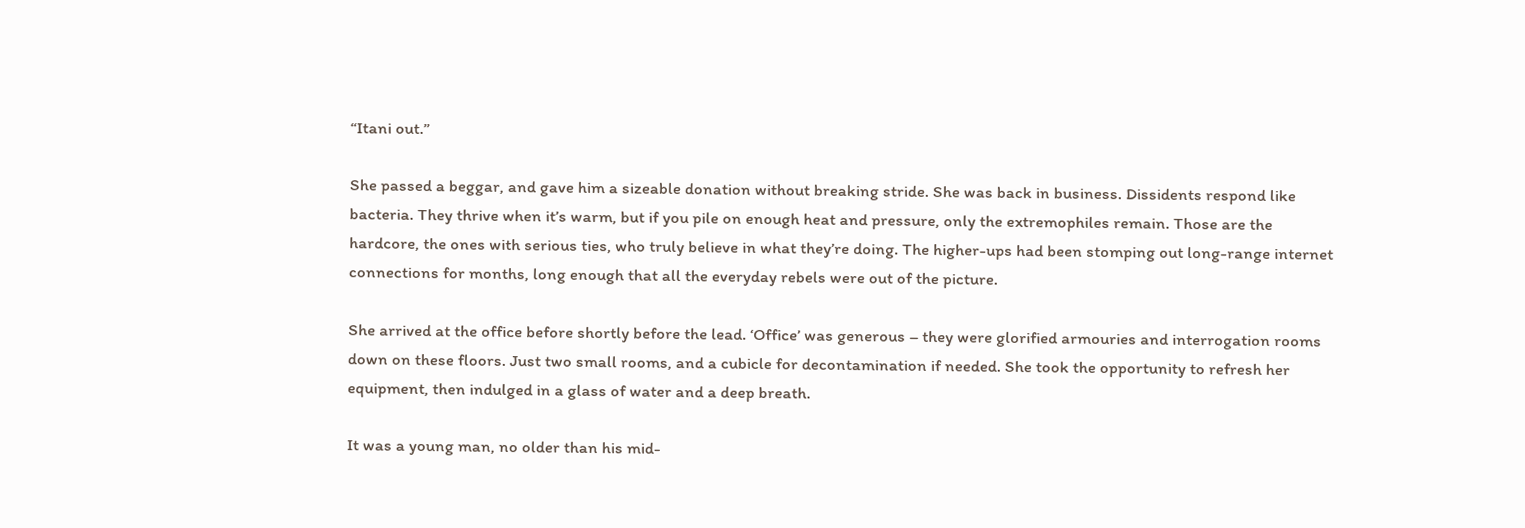“Itani out.”

She passed a beggar, and gave him a sizeable donation without breaking stride. She was back in business. Dissidents respond like bacteria. They thrive when it’s warm, but if you pile on enough heat and pressure, only the extremophiles remain. Those are the hardcore, the ones with serious ties, who truly believe in what they’re doing. The higher-ups had been stomping out long-range internet connections for months, long enough that all the everyday rebels were out of the picture.

She arrived at the office before shortly before the lead. ‘Office’ was generous – they were glorified armouries and interrogation rooms down on these floors. Just two small rooms, and a cubicle for decontamination if needed. She took the opportunity to refresh her equipment, then indulged in a glass of water and a deep breath.

It was a young man, no older than his mid-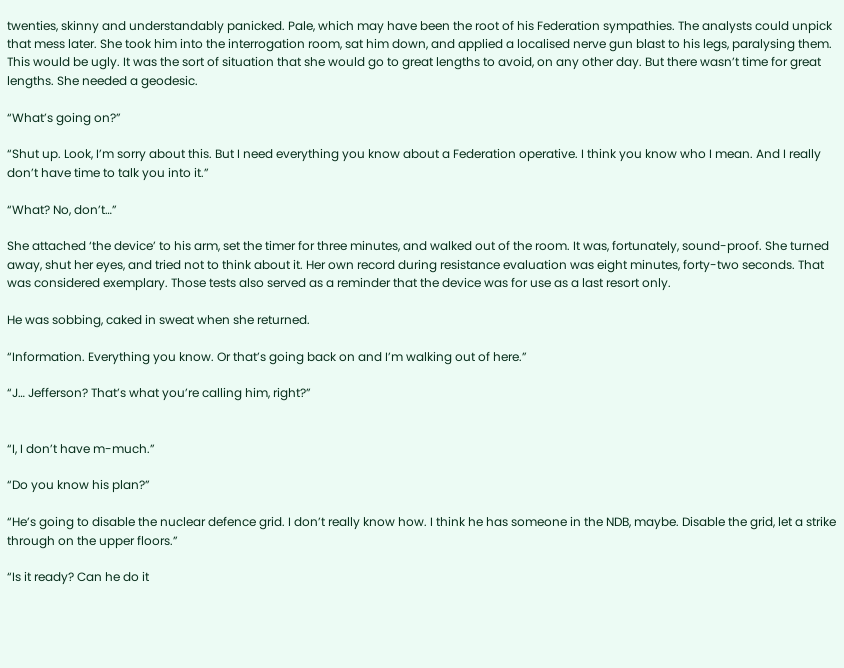twenties, skinny and understandably panicked. Pale, which may have been the root of his Federation sympathies. The analysts could unpick that mess later. She took him into the interrogation room, sat him down, and applied a localised nerve gun blast to his legs, paralysing them. This would be ugly. It was the sort of situation that she would go to great lengths to avoid, on any other day. But there wasn’t time for great lengths. She needed a geodesic.

“What’s going on?”

“Shut up. Look, I’m sorry about this. But I need everything you know about a Federation operative. I think you know who I mean. And I really don’t have time to talk you into it.”

“What? No, don’t…”

She attached ‘the device’ to his arm, set the timer for three minutes, and walked out of the room. It was, fortunately, sound-proof. She turned away, shut her eyes, and tried not to think about it. Her own record during resistance evaluation was eight minutes, forty-two seconds. That was considered exemplary. Those tests also served as a reminder that the device was for use as a last resort only.

He was sobbing, caked in sweat when she returned.

“Information. Everything you know. Or that’s going back on and I’m walking out of here.”

“J… Jefferson? That’s what you’re calling him, right?”


“I, I don’t have m-much.”

“Do you know his plan?”

“He’s going to disable the nuclear defence grid. I don’t really know how. I think he has someone in the NDB, maybe. Disable the grid, let a strike through on the upper floors.”

“Is it ready? Can he do it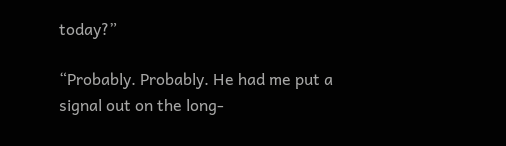today?”

“Probably. Probably. He had me put a signal out on the long-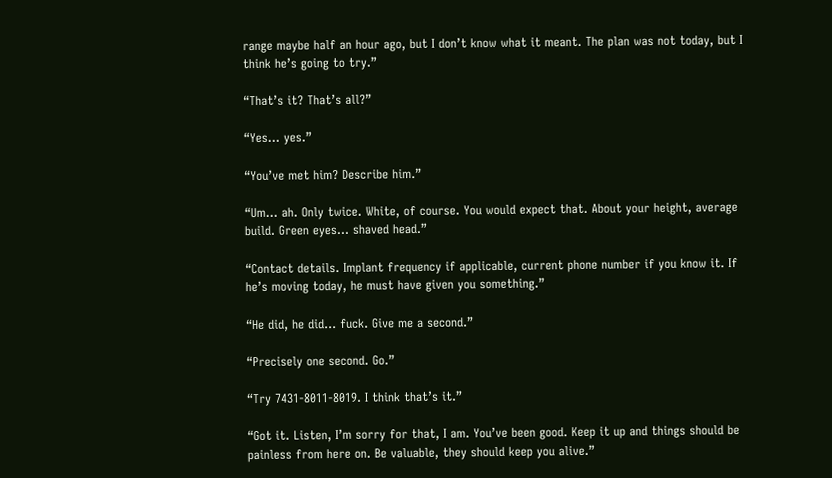range maybe half an hour ago, but I don’t know what it meant. The plan was not today, but I think he’s going to try.”

“That’s it? That’s all?”

“Yes… yes.”

“You’ve met him? Describe him.”

“Um… ah. Only twice. White, of course. You would expect that. About your height, average build. Green eyes… shaved head.”

“Contact details. Implant frequency if applicable, current phone number if you know it. If he’s moving today, he must have given you something.”

“He did, he did… fuck. Give me a second.”

“Precisely one second. Go.”

“Try 7431-8011-8019. I think that’s it.”

“Got it. Listen, I’m sorry for that, I am. You’ve been good. Keep it up and things should be painless from here on. Be valuable, they should keep you alive.”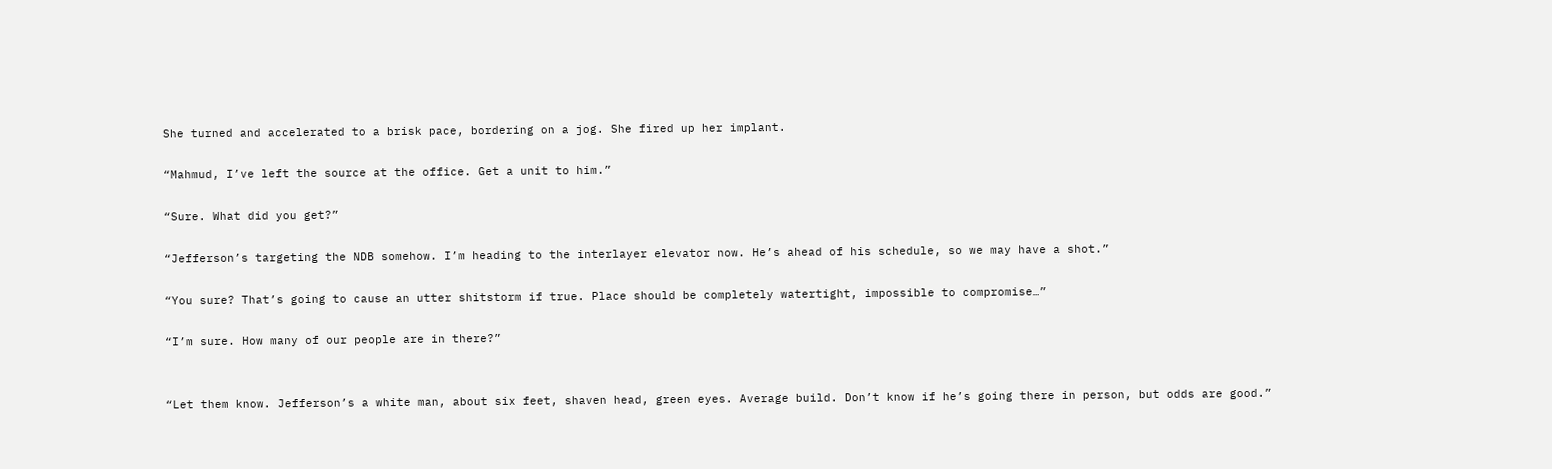She turned and accelerated to a brisk pace, bordering on a jog. She fired up her implant.

“Mahmud, I’ve left the source at the office. Get a unit to him.”

“Sure. What did you get?”

“Jefferson’s targeting the NDB somehow. I’m heading to the interlayer elevator now. He’s ahead of his schedule, so we may have a shot.”

“You sure? That’s going to cause an utter shitstorm if true. Place should be completely watertight, impossible to compromise…”

“I’m sure. How many of our people are in there?”


“Let them know. Jefferson’s a white man, about six feet, shaven head, green eyes. Average build. Don’t know if he’s going there in person, but odds are good.”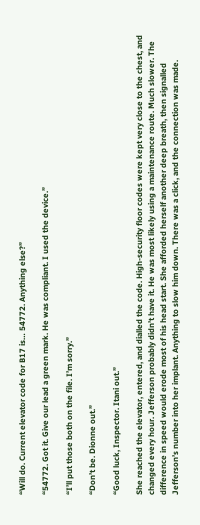“Will do. Current elevator code for B17 is… 54772. Anything else?”

“54772. Got it. Give our lead a green mark. He was compliant. I used the device.”

“I’ll put those both on the file. I’m sorry.”

“Don’t be. Dionne out.”

“Good luck, Inspector. Itani out.”

She reached the elevator, entered, and dialled the code. High-security floor codes were kept very close to the chest, and changed every hour. Jefferson probably didn’t have it. He was most likely using a maintenance route. Much slower. The difference in speed would erode most of his head start. She afforded herself another deep breath, then signalled Jefferson’s number into her implant. Anything to slow him down. There was a click, and the connection was made.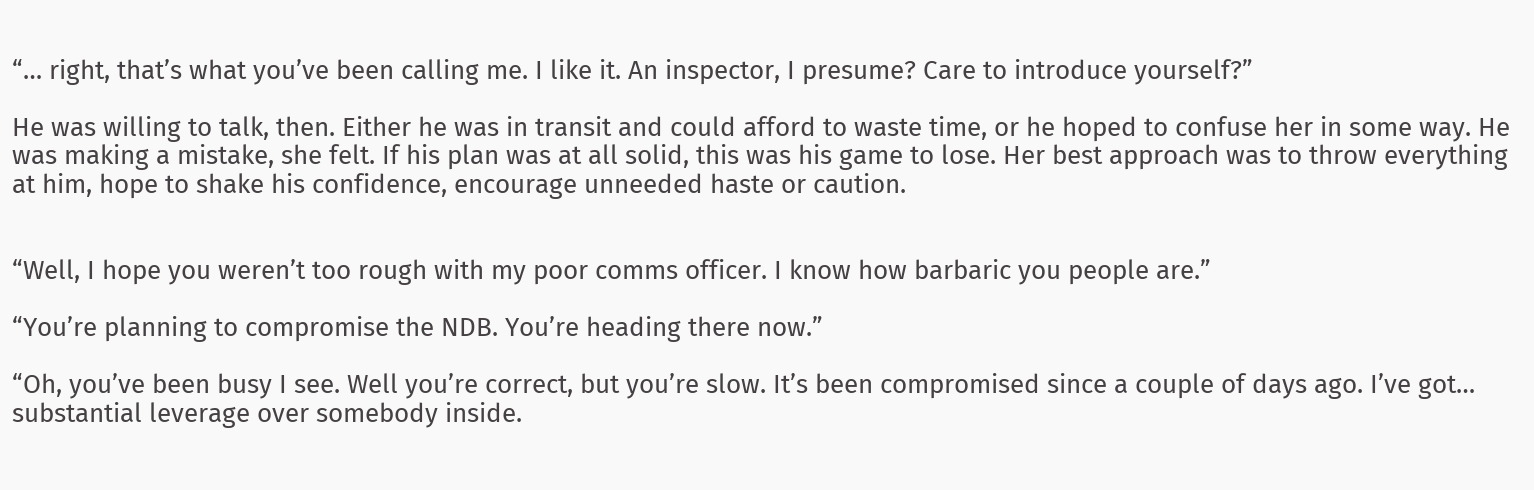“… right, that’s what you’ve been calling me. I like it. An inspector, I presume? Care to introduce yourself?”

He was willing to talk, then. Either he was in transit and could afford to waste time, or he hoped to confuse her in some way. He was making a mistake, she felt. If his plan was at all solid, this was his game to lose. Her best approach was to throw everything at him, hope to shake his confidence, encourage unneeded haste or caution.


“Well, I hope you weren’t too rough with my poor comms officer. I know how barbaric you people are.”

“You’re planning to compromise the NDB. You’re heading there now.”

“Oh, you’ve been busy I see. Well you’re correct, but you’re slow. It’s been compromised since a couple of days ago. I’ve got… substantial leverage over somebody inside.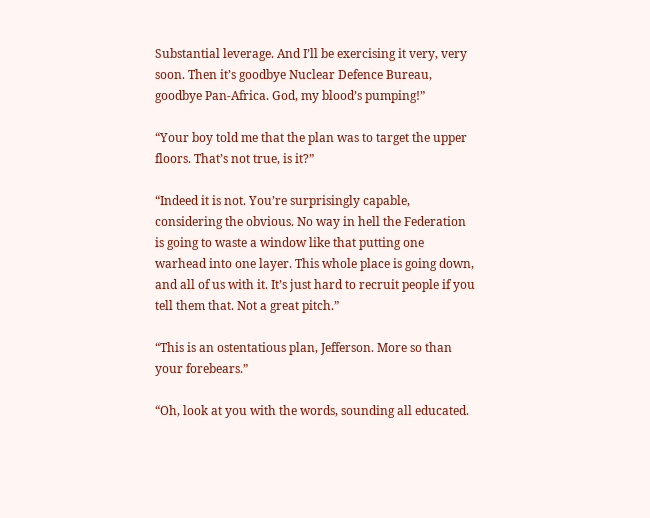Substantial leverage. And I’ll be exercising it very, very soon. Then it’s goodbye Nuclear Defence Bureau, goodbye Pan-Africa. God, my blood’s pumping!”

“Your boy told me that the plan was to target the upper floors. That’s not true, is it?”

“Indeed it is not. You’re surprisingly capable, considering the obvious. No way in hell the Federation is going to waste a window like that putting one warhead into one layer. This whole place is going down, and all of us with it. It’s just hard to recruit people if you tell them that. Not a great pitch.”

“This is an ostentatious plan, Jefferson. More so than your forebears.”

“Oh, look at you with the words, sounding all educated.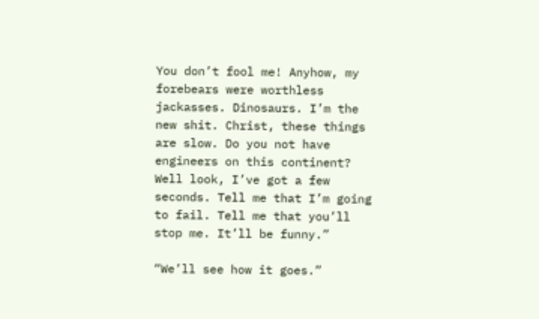You don’t fool me! Anyhow, my forebears were worthless jackasses. Dinosaurs. I’m the new shit. Christ, these things are slow. Do you not have engineers on this continent? Well look, I’ve got a few seconds. Tell me that I’m going to fail. Tell me that you’ll stop me. It’ll be funny.”

“We’ll see how it goes.”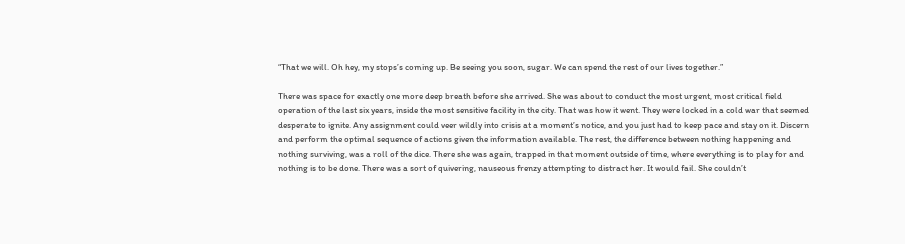“That we will. Oh hey, my stops’s coming up. Be seeing you soon, sugar. We can spend the rest of our lives together.”

There was space for exactly one more deep breath before she arrived. She was about to conduct the most urgent, most critical field operation of the last six years, inside the most sensitive facility in the city. That was how it went. They were locked in a cold war that seemed desperate to ignite. Any assignment could veer wildly into crisis at a moment’s notice, and you just had to keep pace and stay on it. Discern and perform the optimal sequence of actions given the information available. The rest, the difference between nothing happening and nothing surviving, was a roll of the dice. There she was again, trapped in that moment outside of time, where everything is to play for and nothing is to be done. There was a sort of quivering, nauseous frenzy attempting to distract her. It would fail. She couldn’t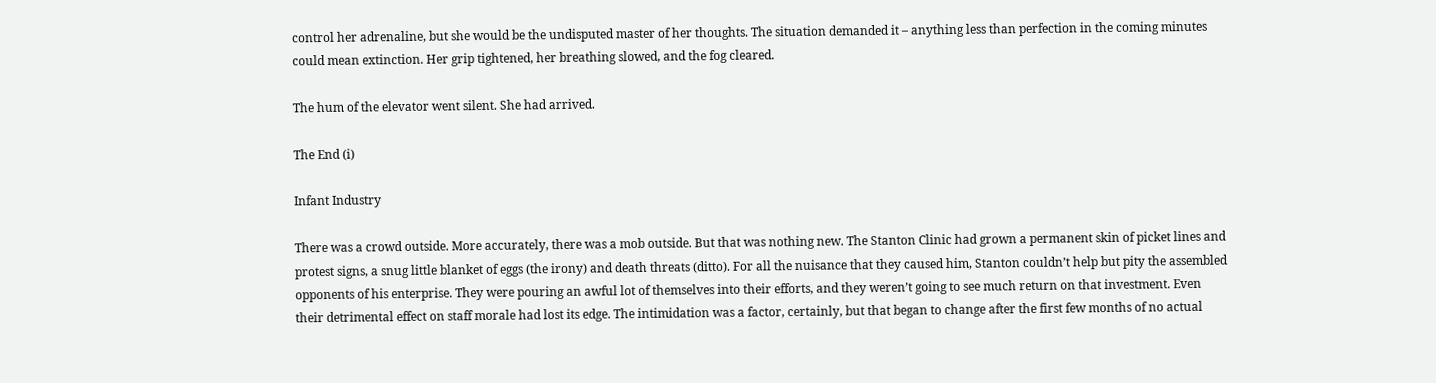control her adrenaline, but she would be the undisputed master of her thoughts. The situation demanded it – anything less than perfection in the coming minutes could mean extinction. Her grip tightened, her breathing slowed, and the fog cleared.

The hum of the elevator went silent. She had arrived.

The End (i)

Infant Industry

There was a crowd outside. More accurately, there was a mob outside. But that was nothing new. The Stanton Clinic had grown a permanent skin of picket lines and protest signs, a snug little blanket of eggs (the irony) and death threats (ditto). For all the nuisance that they caused him, Stanton couldn’t help but pity the assembled opponents of his enterprise. They were pouring an awful lot of themselves into their efforts, and they weren’t going to see much return on that investment. Even their detrimental effect on staff morale had lost its edge. The intimidation was a factor, certainly, but that began to change after the first few months of no actual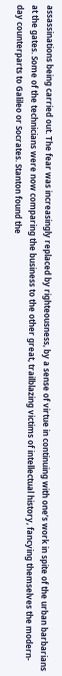assassinations being carried out. The fear was increasingly replaced by righteousness, by a sense of virtue in continuing with one’s work in spite of the urban barbarians at the gates. Some of the technicians were now comparing the business to the other great, trailblazing victims of intellectual history, fancying themselves the modern-day counterparts to Galileo or Socrates. Stanton found the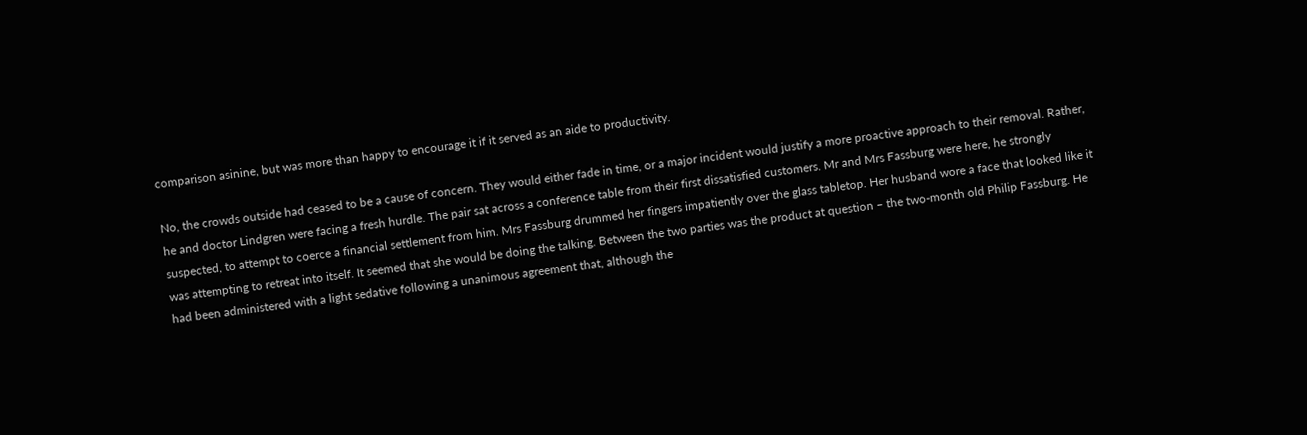comparison asinine, but was more than happy to encourage it if it served as an aide to productivity.

No, the crowds outside had ceased to be a cause of concern. They would either fade in time, or a major incident would justify a more proactive approach to their removal. Rather, he and doctor Lindgren were facing a fresh hurdle. The pair sat across a conference table from their first dissatisfied customers. Mr and Mrs Fassburg were here, he strongly suspected, to attempt to coerce a financial settlement from him. Mrs Fassburg drummed her fingers impatiently over the glass tabletop. Her husband wore a face that looked like it was attempting to retreat into itself. It seemed that she would be doing the talking. Between the two parties was the product at question – the two-month old Philip Fassburg. He had been administered with a light sedative following a unanimous agreement that, although the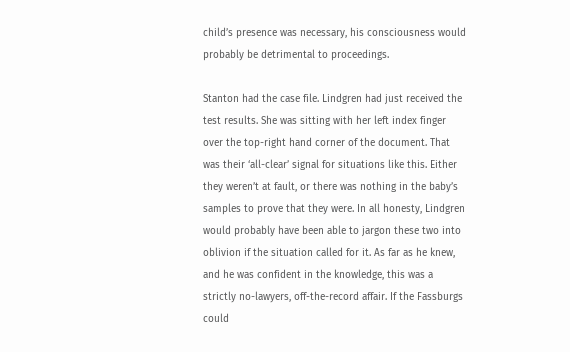child’s presence was necessary, his consciousness would probably be detrimental to proceedings.

Stanton had the case file. Lindgren had just received the test results. She was sitting with her left index finger over the top-right hand corner of the document. That was their ‘all-clear’ signal for situations like this. Either they weren’t at fault, or there was nothing in the baby’s samples to prove that they were. In all honesty, Lindgren would probably have been able to jargon these two into oblivion if the situation called for it. As far as he knew, and he was confident in the knowledge, this was a strictly no-lawyers, off-the-record affair. If the Fassburgs could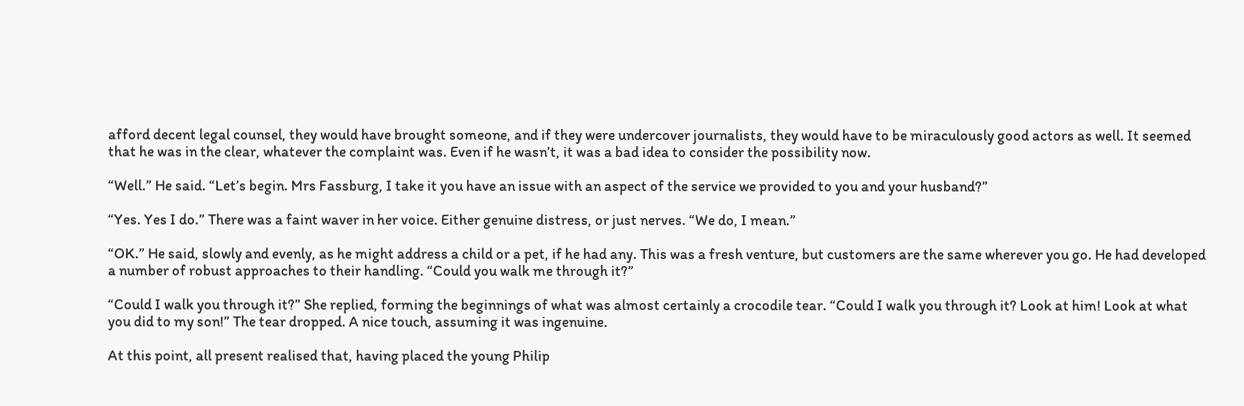afford decent legal counsel, they would have brought someone, and if they were undercover journalists, they would have to be miraculously good actors as well. It seemed that he was in the clear, whatever the complaint was. Even if he wasn’t, it was a bad idea to consider the possibility now.

“Well.” He said. “Let’s begin. Mrs Fassburg, I take it you have an issue with an aspect of the service we provided to you and your husband?”

“Yes. Yes I do.” There was a faint waver in her voice. Either genuine distress, or just nerves. “We do, I mean.”

“OK.” He said, slowly and evenly, as he might address a child or a pet, if he had any. This was a fresh venture, but customers are the same wherever you go. He had developed a number of robust approaches to their handling. “Could you walk me through it?”

“Could I walk you through it?” She replied, forming the beginnings of what was almost certainly a crocodile tear. “Could I walk you through it? Look at him! Look at what you did to my son!” The tear dropped. A nice touch, assuming it was ingenuine.

At this point, all present realised that, having placed the young Philip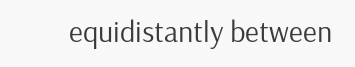equidistantly between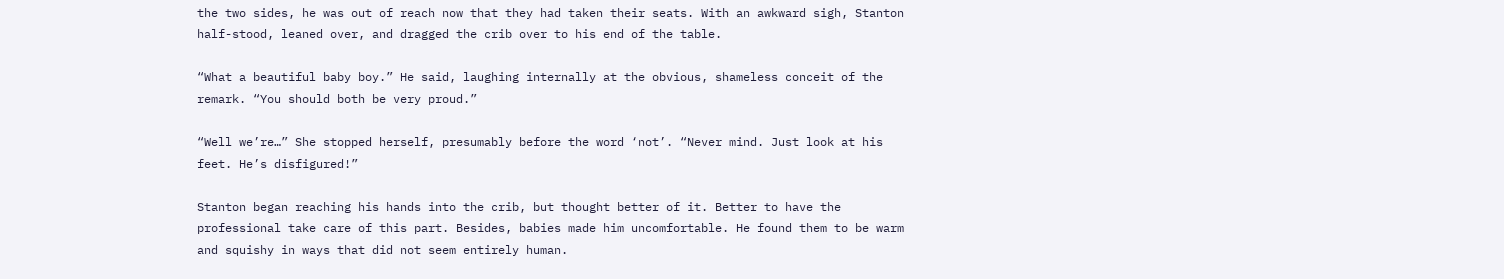the two sides, he was out of reach now that they had taken their seats. With an awkward sigh, Stanton half-stood, leaned over, and dragged the crib over to his end of the table.

“What a beautiful baby boy.” He said, laughing internally at the obvious, shameless conceit of the remark. “You should both be very proud.”

“Well we’re…” She stopped herself, presumably before the word ‘not’. “Never mind. Just look at his feet. He’s disfigured!”

Stanton began reaching his hands into the crib, but thought better of it. Better to have the professional take care of this part. Besides, babies made him uncomfortable. He found them to be warm and squishy in ways that did not seem entirely human.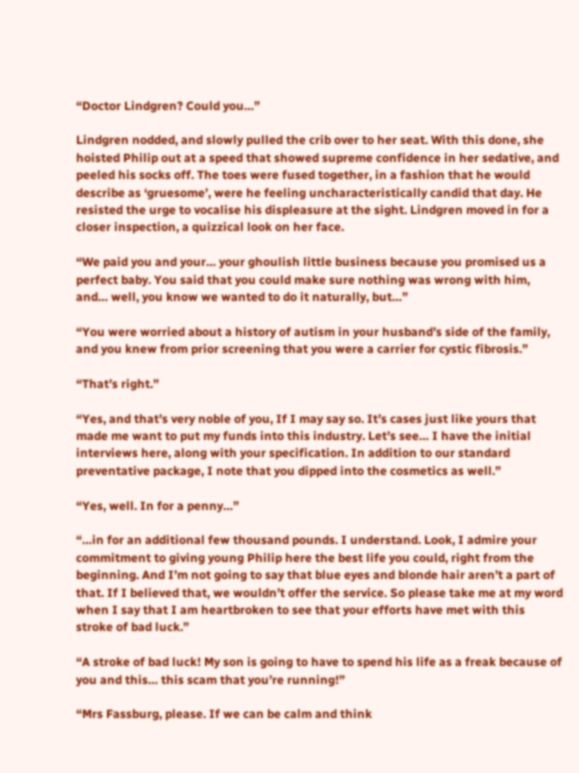“Doctor Lindgren? Could you…”

Lindgren nodded, and slowly pulled the crib over to her seat. With this done, she hoisted Philip out at a speed that showed supreme confidence in her sedative, and peeled his socks off. The toes were fused together, in a fashion that he would describe as ‘gruesome’, were he feeling uncharacteristically candid that day. He resisted the urge to vocalise his displeasure at the sight. Lindgren moved in for a closer inspection, a quizzical look on her face.

“We paid you and your… your ghoulish little business because you promised us a perfect baby. You said that you could make sure nothing was wrong with him, and… well, you know we wanted to do it naturally, but…”

“You were worried about a history of autism in your husband’s side of the family, and you knew from prior screening that you were a carrier for cystic fibrosis.”

“That’s right.”

“Yes, and that’s very noble of you, If I may say so. It’s cases just like yours that made me want to put my funds into this industry. Let’s see… I have the initial interviews here, along with your specification. In addition to our standard preventative package, I note that you dipped into the cosmetics as well.”

“Yes, well. In for a penny…”

“…in for an additional few thousand pounds. I understand. Look, I admire your commitment to giving young Philip here the best life you could, right from the beginning. And I’m not going to say that blue eyes and blonde hair aren’t a part of that. If I believed that, we wouldn’t offer the service. So please take me at my word when I say that I am heartbroken to see that your efforts have met with this stroke of bad luck.”

“A stroke of bad luck! My son is going to have to spend his life as a freak because of you and this… this scam that you’re running!”

“Mrs Fassburg, please. If we can be calm and think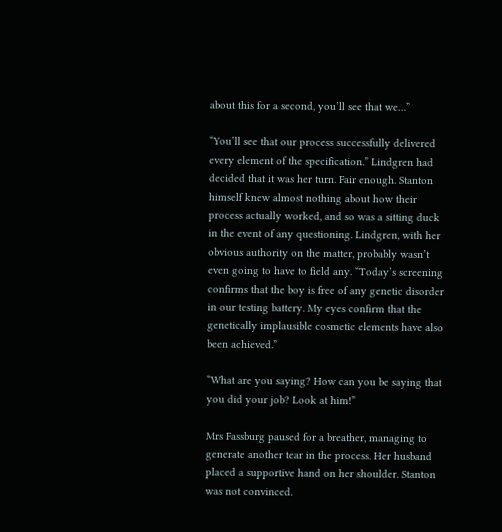about this for a second, you’ll see that we…”

“You’ll see that our process successfully delivered every element of the specification.” Lindgren had decided that it was her turn. Fair enough. Stanton himself knew almost nothing about how their process actually worked, and so was a sitting duck in the event of any questioning. Lindgren, with her obvious authority on the matter, probably wasn’t even going to have to field any. “Today’s screening confirms that the boy is free of any genetic disorder in our testing battery. My eyes confirm that the genetically implausible cosmetic elements have also been achieved.”

“What are you saying? How can you be saying that you did your job? Look at him!”

Mrs Fassburg paused for a breather, managing to generate another tear in the process. Her husband placed a supportive hand on her shoulder. Stanton was not convinced.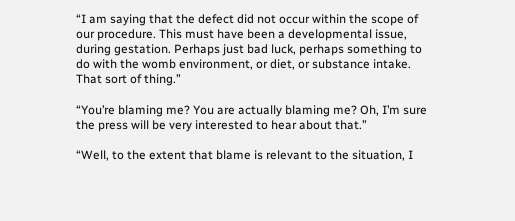“I am saying that the defect did not occur within the scope of our procedure. This must have been a developmental issue, during gestation. Perhaps just bad luck, perhaps something to do with the womb environment, or diet, or substance intake. That sort of thing.”

“You’re blaming me? You are actually blaming me? Oh, I’m sure the press will be very interested to hear about that.”

“Well, to the extent that blame is relevant to the situation, I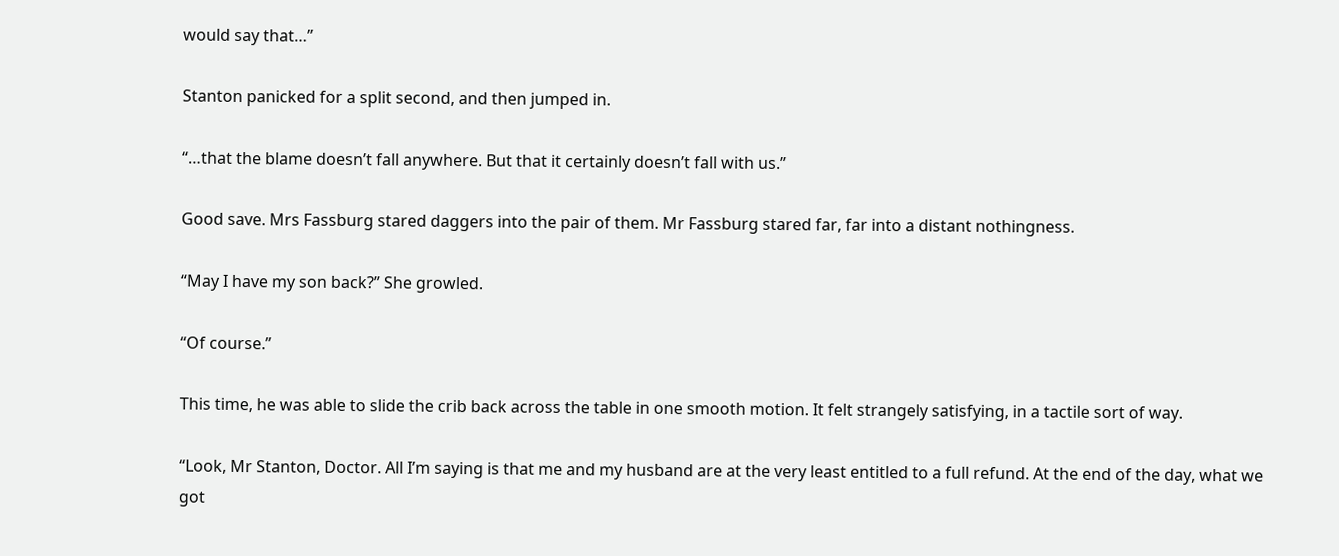would say that…”

Stanton panicked for a split second, and then jumped in.

“…that the blame doesn’t fall anywhere. But that it certainly doesn’t fall with us.”

Good save. Mrs Fassburg stared daggers into the pair of them. Mr Fassburg stared far, far into a distant nothingness.

“May I have my son back?” She growled.

“Of course.”

This time, he was able to slide the crib back across the table in one smooth motion. It felt strangely satisfying, in a tactile sort of way.

“Look, Mr Stanton, Doctor. All I’m saying is that me and my husband are at the very least entitled to a full refund. At the end of the day, what we got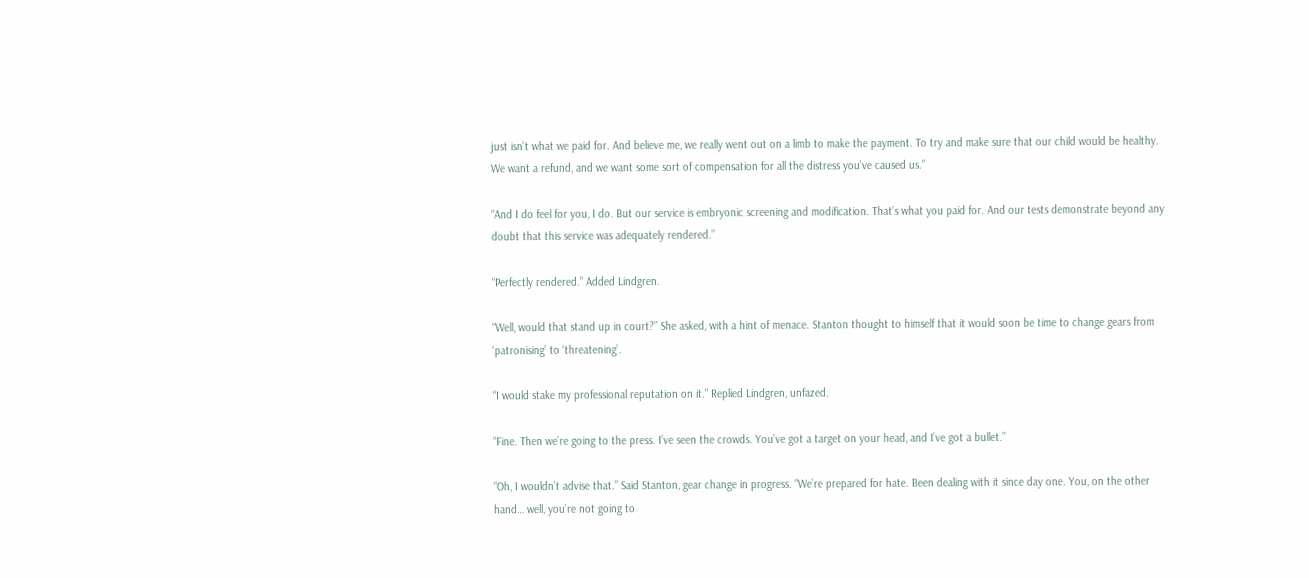just isn’t what we paid for. And believe me, we really went out on a limb to make the payment. To try and make sure that our child would be healthy. We want a refund, and we want some sort of compensation for all the distress you’ve caused us.”

“And I do feel for you, I do. But our service is embryonic screening and modification. That’s what you paid for. And our tests demonstrate beyond any doubt that this service was adequately rendered.”

“Perfectly rendered.” Added Lindgren.

“Well, would that stand up in court?” She asked, with a hint of menace. Stanton thought to himself that it would soon be time to change gears from ‘patronising’ to ‘threatening’.

“I would stake my professional reputation on it.” Replied Lindgren, unfazed.

“Fine. Then we’re going to the press. I’ve seen the crowds. You’ve got a target on your head, and I’ve got a bullet.”

“Oh, I wouldn’t advise that.” Said Stanton, gear change in progress. “We’re prepared for hate. Been dealing with it since day one. You, on the other hand… well, you’re not going to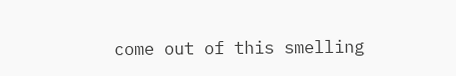come out of this smelling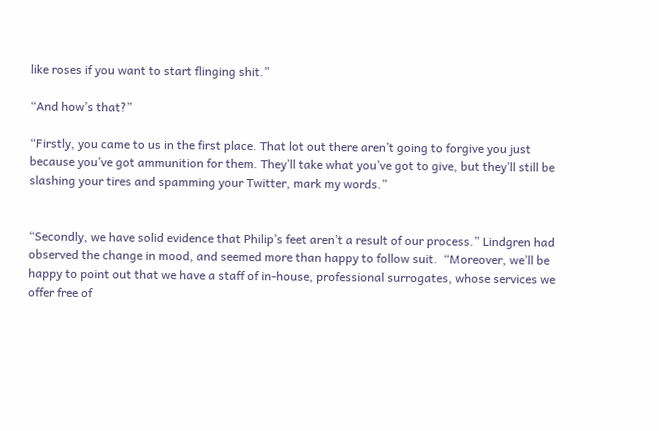like roses if you want to start flinging shit.”

“And how’s that?”

“Firstly, you came to us in the first place. That lot out there aren’t going to forgive you just because you’ve got ammunition for them. They’ll take what you’ve got to give, but they’ll still be slashing your tires and spamming your Twitter, mark my words.”


“Secondly, we have solid evidence that Philip’s feet aren’t a result of our process.” Lindgren had observed the change in mood, and seemed more than happy to follow suit.  “Moreover, we’ll be happy to point out that we have a staff of in-house, professional surrogates, whose services we offer free of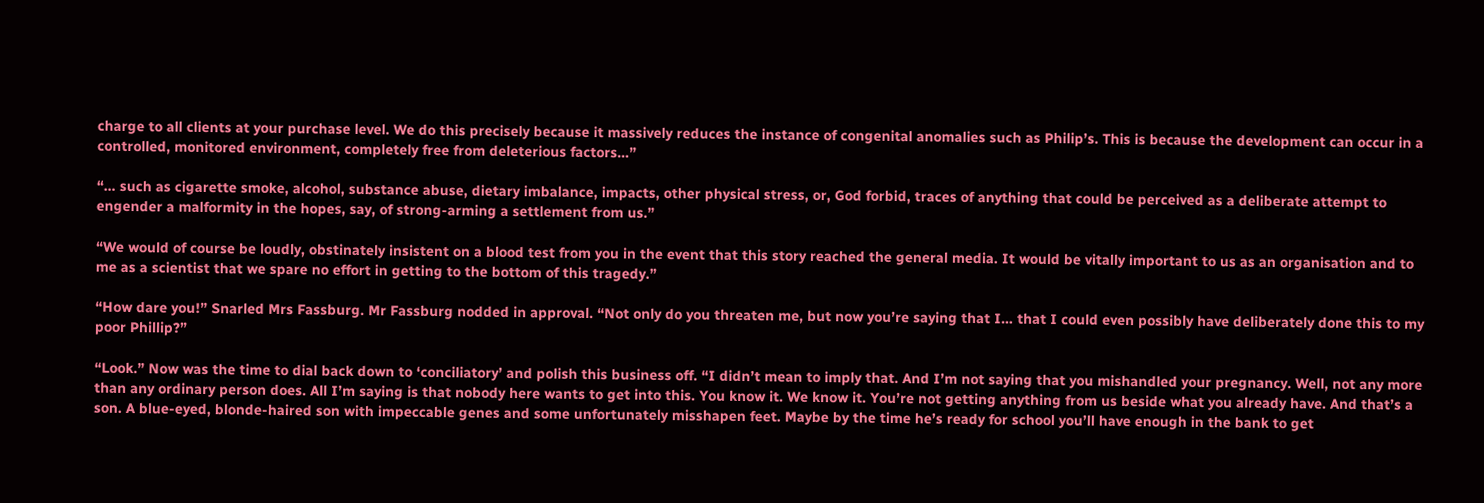charge to all clients at your purchase level. We do this precisely because it massively reduces the instance of congenital anomalies such as Philip’s. This is because the development can occur in a controlled, monitored environment, completely free from deleterious factors…”

“… such as cigarette smoke, alcohol, substance abuse, dietary imbalance, impacts, other physical stress, or, God forbid, traces of anything that could be perceived as a deliberate attempt to engender a malformity in the hopes, say, of strong-arming a settlement from us.”

“We would of course be loudly, obstinately insistent on a blood test from you in the event that this story reached the general media. It would be vitally important to us as an organisation and to me as a scientist that we spare no effort in getting to the bottom of this tragedy.”

“How dare you!” Snarled Mrs Fassburg. Mr Fassburg nodded in approval. “Not only do you threaten me, but now you’re saying that I… that I could even possibly have deliberately done this to my poor Phillip?”

“Look.” Now was the time to dial back down to ‘conciliatory’ and polish this business off. “I didn’t mean to imply that. And I’m not saying that you mishandled your pregnancy. Well, not any more than any ordinary person does. All I’m saying is that nobody here wants to get into this. You know it. We know it. You’re not getting anything from us beside what you already have. And that’s a son. A blue-eyed, blonde-haired son with impeccable genes and some unfortunately misshapen feet. Maybe by the time he’s ready for school you’ll have enough in the bank to get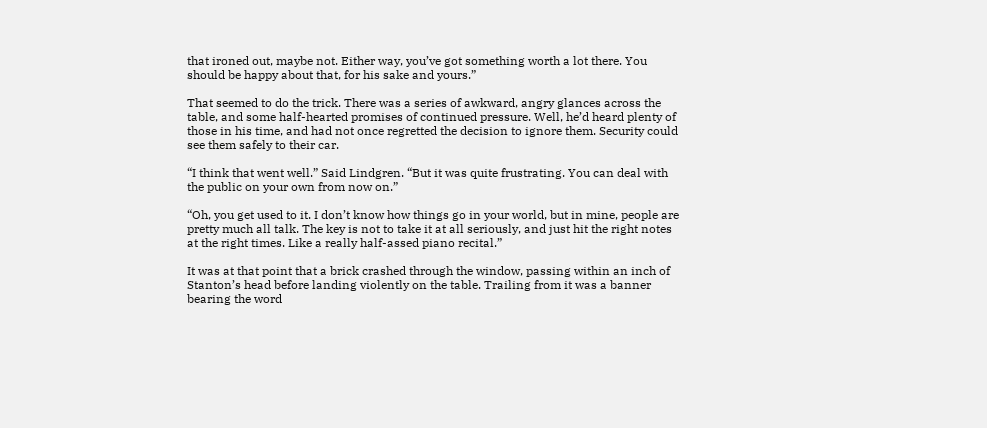that ironed out, maybe not. Either way, you’ve got something worth a lot there. You should be happy about that, for his sake and yours.”

That seemed to do the trick. There was a series of awkward, angry glances across the table, and some half-hearted promises of continued pressure. Well, he’d heard plenty of those in his time, and had not once regretted the decision to ignore them. Security could see them safely to their car.

“I think that went well.” Said Lindgren. “But it was quite frustrating. You can deal with the public on your own from now on.”

“Oh, you get used to it. I don’t know how things go in your world, but in mine, people are pretty much all talk. The key is not to take it at all seriously, and just hit the right notes at the right times. Like a really half-assed piano recital.”

It was at that point that a brick crashed through the window, passing within an inch of Stanton’s head before landing violently on the table. Trailing from it was a banner bearing the word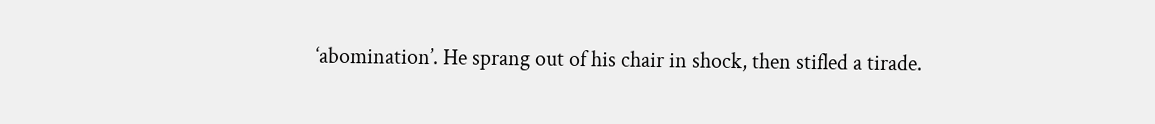‘abomination’. He sprang out of his chair in shock, then stifled a tirade.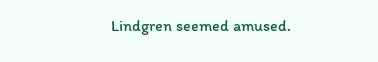Lindgren seemed amused.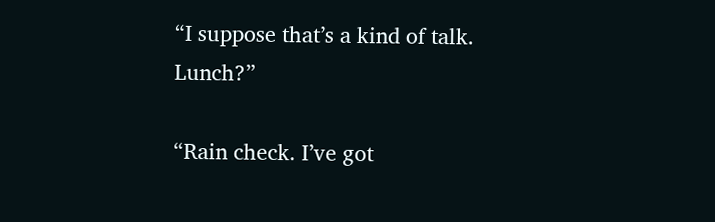“I suppose that’s a kind of talk. Lunch?”

“Rain check. I’ve got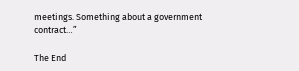meetings. Something about a government contract…”

The End